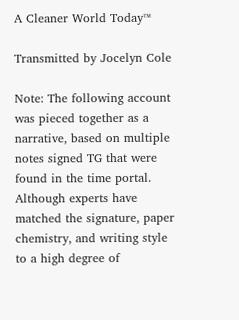A Cleaner World Today™

Transmitted by Jocelyn Cole

Note: The following account was pieced together as a narrative, based on multiple notes signed TG that were found in the time portal. Although experts have matched the signature, paper chemistry, and writing style to a high degree of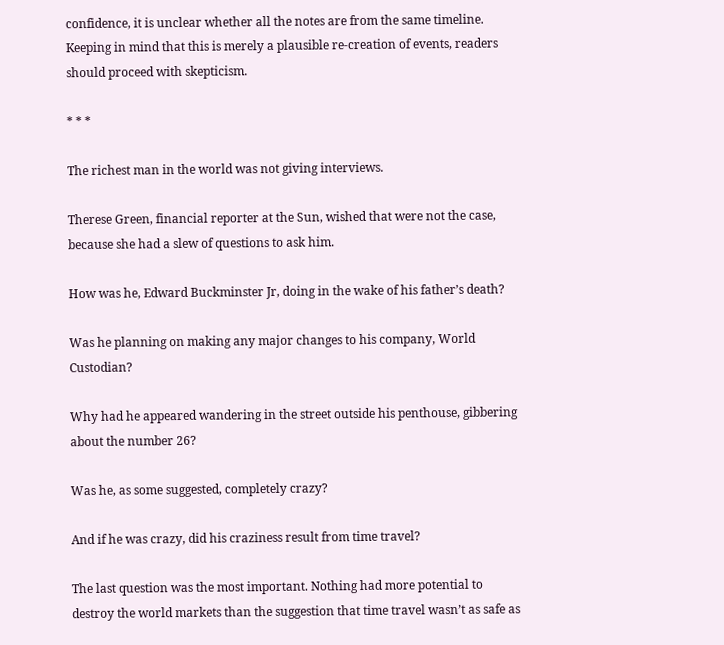confidence, it is unclear whether all the notes are from the same timeline. Keeping in mind that this is merely a plausible re-creation of events, readers should proceed with skepticism.

* * *

The richest man in the world was not giving interviews.

Therese Green, financial reporter at the Sun, wished that were not the case, because she had a slew of questions to ask him.

How was he, Edward Buckminster Jr, doing in the wake of his father’s death?

Was he planning on making any major changes to his company, World Custodian?

Why had he appeared wandering in the street outside his penthouse, gibbering about the number 26?

Was he, as some suggested, completely crazy?

And if he was crazy, did his craziness result from time travel?

The last question was the most important. Nothing had more potential to destroy the world markets than the suggestion that time travel wasn’t as safe as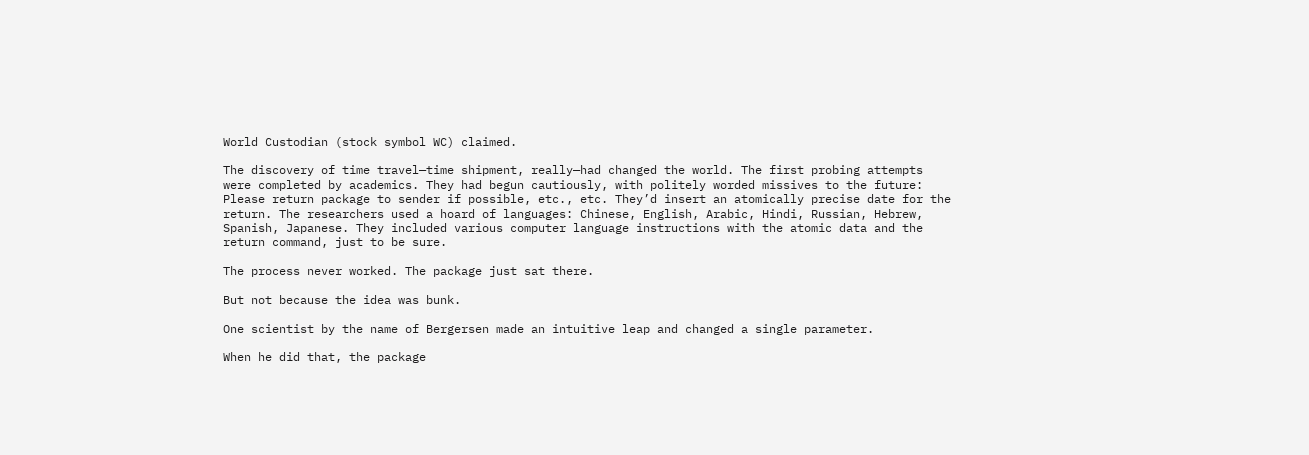World Custodian (stock symbol WC) claimed.

The discovery of time travel—time shipment, really—had changed the world. The first probing attempts were completed by academics. They had begun cautiously, with politely worded missives to the future: Please return package to sender if possible, etc., etc. They’d insert an atomically precise date for the return. The researchers used a hoard of languages: Chinese, English, Arabic, Hindi, Russian, Hebrew, Spanish, Japanese. They included various computer language instructions with the atomic data and the return command, just to be sure.

The process never worked. The package just sat there.

But not because the idea was bunk.

One scientist by the name of Bergersen made an intuitive leap and changed a single parameter.

When he did that, the package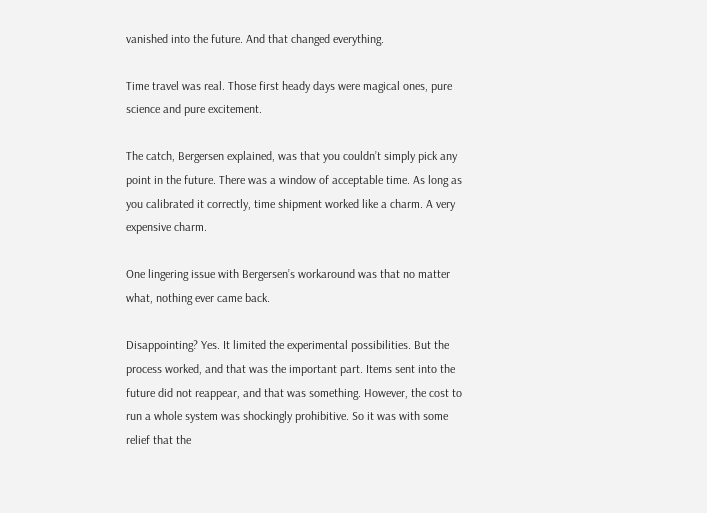vanished into the future. And that changed everything.

Time travel was real. Those first heady days were magical ones, pure science and pure excitement.

The catch, Bergersen explained, was that you couldn’t simply pick any point in the future. There was a window of acceptable time. As long as you calibrated it correctly, time shipment worked like a charm. A very expensive charm.

One lingering issue with Bergersen’s workaround was that no matter what, nothing ever came back.

Disappointing? Yes. It limited the experimental possibilities. But the process worked, and that was the important part. Items sent into the future did not reappear, and that was something. However, the cost to run a whole system was shockingly prohibitive. So it was with some relief that the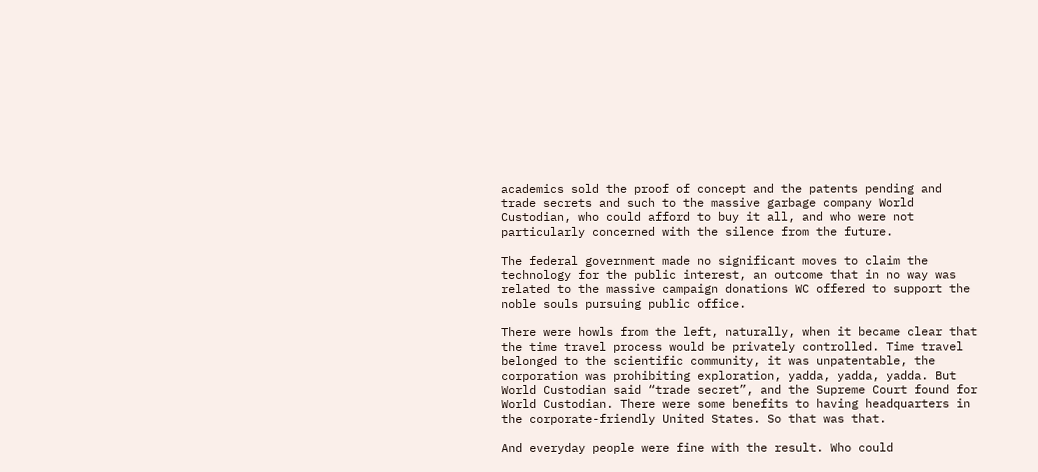academics sold the proof of concept and the patents pending and trade secrets and such to the massive garbage company World Custodian, who could afford to buy it all, and who were not particularly concerned with the silence from the future.

The federal government made no significant moves to claim the technology for the public interest, an outcome that in no way was related to the massive campaign donations WC offered to support the noble souls pursuing public office.

There were howls from the left, naturally, when it became clear that the time travel process would be privately controlled. Time travel belonged to the scientific community, it was unpatentable, the corporation was prohibiting exploration, yadda, yadda, yadda. But World Custodian said “trade secret”, and the Supreme Court found for World Custodian. There were some benefits to having headquarters in the corporate-friendly United States. So that was that.

And everyday people were fine with the result. Who could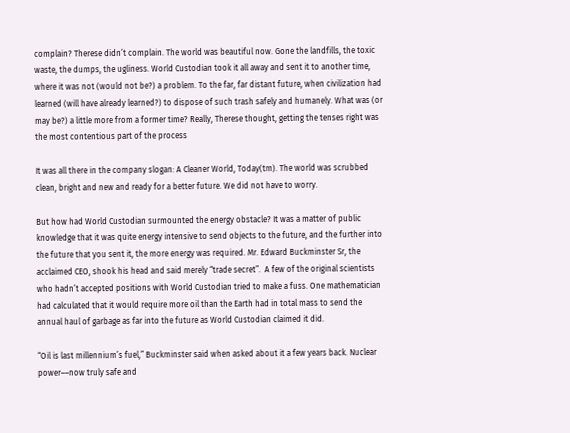complain? Therese didn’t complain. The world was beautiful now. Gone the landfills, the toxic waste, the dumps, the ugliness. World Custodian took it all away and sent it to another time, where it was not (would not be?) a problem. To the far, far distant future, when civilization had learned (will have already learned?) to dispose of such trash safely and humanely. What was (or may be?) a little more from a former time? Really, Therese thought, getting the tenses right was the most contentious part of the process

It was all there in the company slogan: A Cleaner World, Today(tm). The world was scrubbed clean, bright and new and ready for a better future. We did not have to worry.

But how had World Custodian surmounted the energy obstacle? It was a matter of public knowledge that it was quite energy intensive to send objects to the future, and the further into the future that you sent it, the more energy was required. Mr. Edward Buckminster Sr, the acclaimed CEO, shook his head and said merely “trade secret”.  A few of the original scientists who hadn’t accepted positions with World Custodian tried to make a fuss. One mathematician had calculated that it would require more oil than the Earth had in total mass to send the annual haul of garbage as far into the future as World Custodian claimed it did.

“Oil is last millennium’s fuel,” Buckminster said when asked about it a few years back. Nuclear power––now truly safe and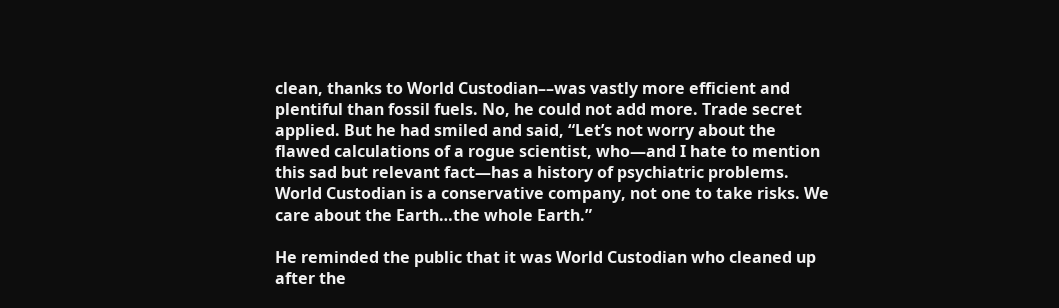clean, thanks to World Custodian––was vastly more efficient and plentiful than fossil fuels. No, he could not add more. Trade secret applied. But he had smiled and said, “Let’s not worry about the flawed calculations of a rogue scientist, who—and I hate to mention this sad but relevant fact—has a history of psychiatric problems. World Custodian is a conservative company, not one to take risks. We care about the Earth…the whole Earth.”

He reminded the public that it was World Custodian who cleaned up after the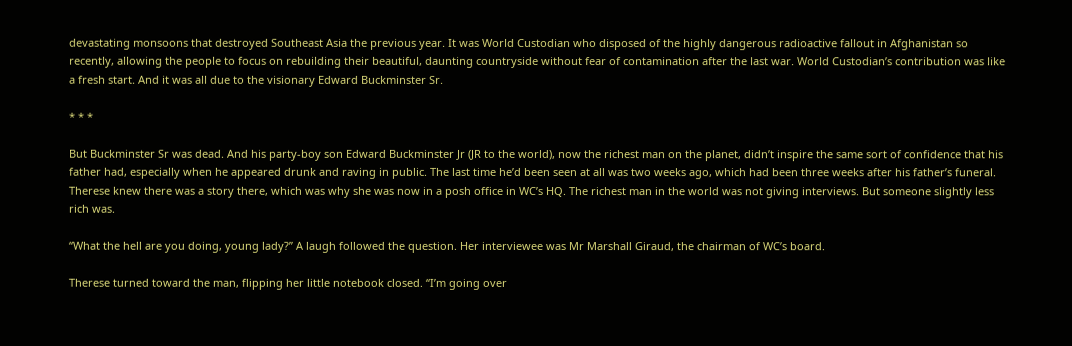devastating monsoons that destroyed Southeast Asia the previous year. It was World Custodian who disposed of the highly dangerous radioactive fallout in Afghanistan so recently, allowing the people to focus on rebuilding their beautiful, daunting countryside without fear of contamination after the last war. World Custodian’s contribution was like a fresh start. And it was all due to the visionary Edward Buckminster Sr.

* * *

But Buckminster Sr was dead. And his party-boy son Edward Buckminster Jr (JR to the world), now the richest man on the planet, didn’t inspire the same sort of confidence that his father had, especially when he appeared drunk and raving in public. The last time he’d been seen at all was two weeks ago, which had been three weeks after his father’s funeral. Therese knew there was a story there, which was why she was now in a posh office in WC’s HQ. The richest man in the world was not giving interviews. But someone slightly less rich was.

“What the hell are you doing, young lady?” A laugh followed the question. Her interviewee was Mr Marshall Giraud, the chairman of WC’s board.

Therese turned toward the man, flipping her little notebook closed. “I’m going over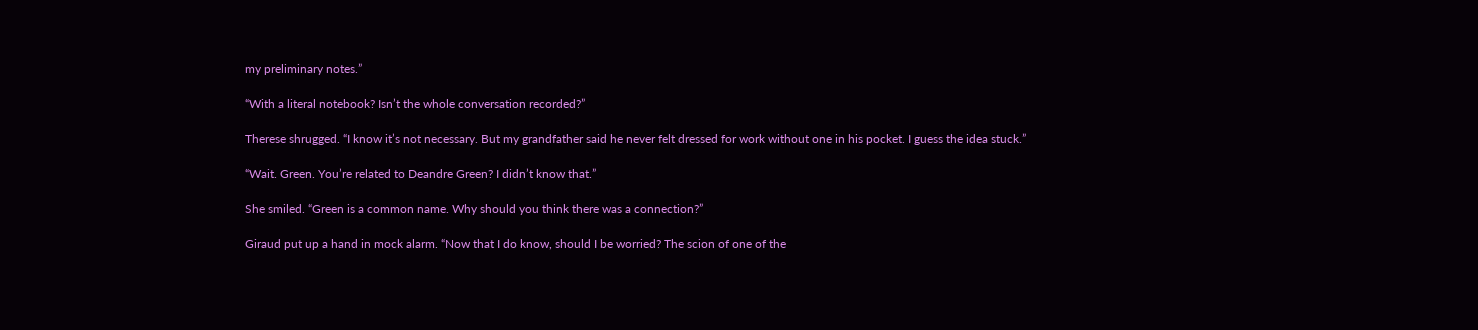my preliminary notes.”

“With a literal notebook? Isn’t the whole conversation recorded?”

Therese shrugged. “I know it’s not necessary. But my grandfather said he never felt dressed for work without one in his pocket. I guess the idea stuck.”

“Wait. Green. You’re related to Deandre Green? I didn’t know that.”

She smiled. “Green is a common name. Why should you think there was a connection?”

Giraud put up a hand in mock alarm. “Now that I do know, should I be worried? The scion of one of the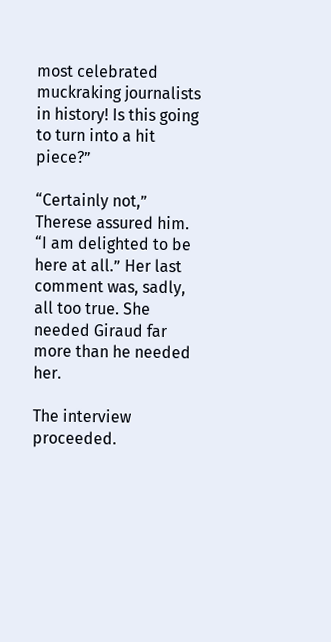most celebrated muckraking journalists in history! Is this going to turn into a hit piece?”

“Certainly not,” Therese assured him. “I am delighted to be here at all.” Her last comment was, sadly, all too true. She needed Giraud far more than he needed her.

The interview proceeded.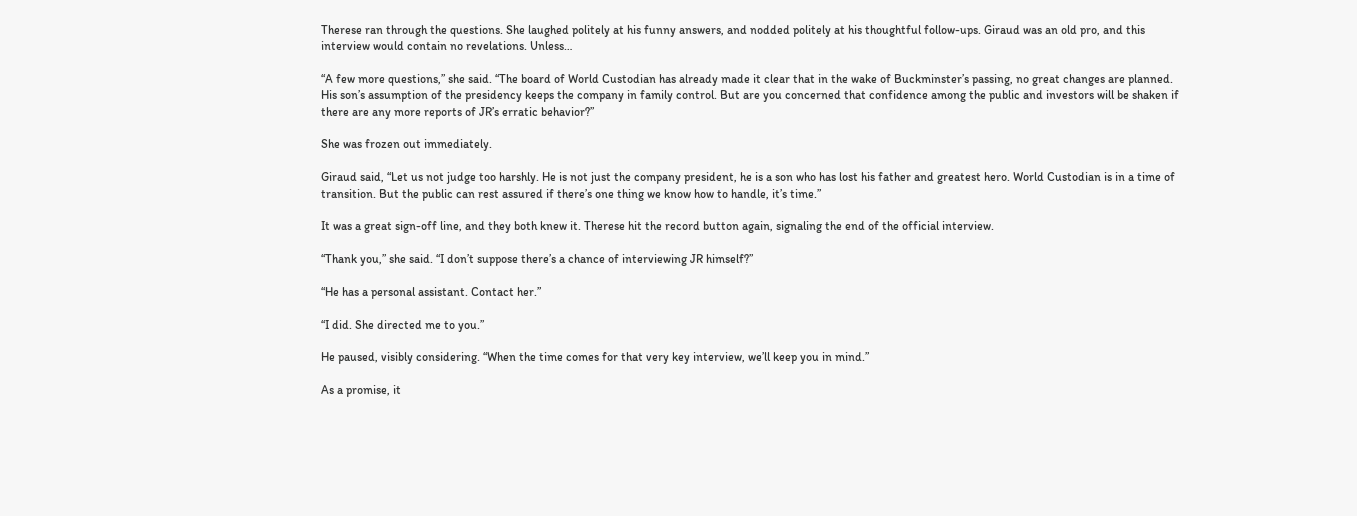Therese ran through the questions. She laughed politely at his funny answers, and nodded politely at his thoughtful follow-ups. Giraud was an old pro, and this interview would contain no revelations. Unless…

“A few more questions,” she said. “The board of World Custodian has already made it clear that in the wake of Buckminster’s passing, no great changes are planned. His son’s assumption of the presidency keeps the company in family control. But are you concerned that confidence among the public and investors will be shaken if there are any more reports of JR’s erratic behavior?”

She was frozen out immediately.

Giraud said, “Let us not judge too harshly. He is not just the company president, he is a son who has lost his father and greatest hero. World Custodian is in a time of transition. But the public can rest assured if there’s one thing we know how to handle, it’s time.”

It was a great sign-off line, and they both knew it. Therese hit the record button again, signaling the end of the official interview.

“Thank you,” she said. “I don’t suppose there’s a chance of interviewing JR himself?”

“He has a personal assistant. Contact her.”

“I did. She directed me to you.”

He paused, visibly considering. “When the time comes for that very key interview, we’ll keep you in mind.”

As a promise, it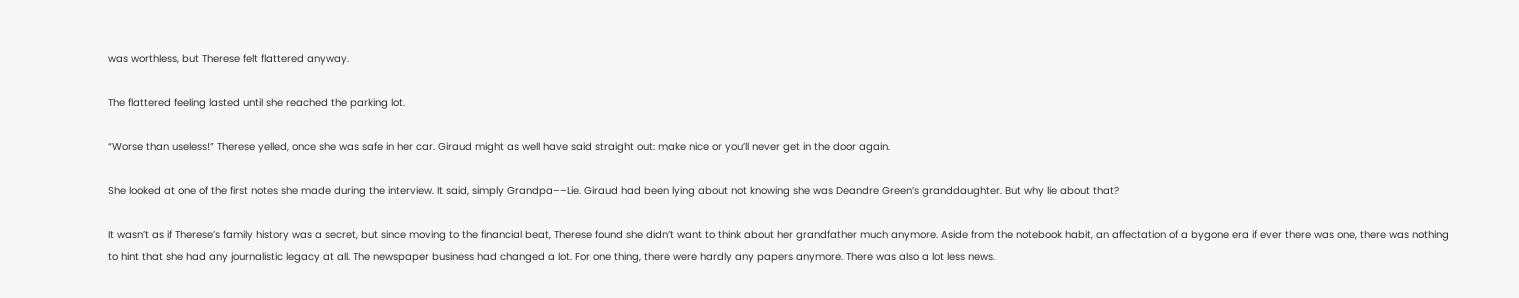was worthless, but Therese felt flattered anyway.

The flattered feeling lasted until she reached the parking lot.

“Worse than useless!” Therese yelled, once she was safe in her car. Giraud might as well have said straight out: make nice or you’ll never get in the door again.

She looked at one of the first notes she made during the interview. It said, simply Grandpa––Lie. Giraud had been lying about not knowing she was Deandre Green’s granddaughter. But why lie about that?

It wasn’t as if Therese’s family history was a secret, but since moving to the financial beat, Therese found she didn’t want to think about her grandfather much anymore. Aside from the notebook habit, an affectation of a bygone era if ever there was one, there was nothing to hint that she had any journalistic legacy at all. The newspaper business had changed a lot. For one thing, there were hardly any papers anymore. There was also a lot less news.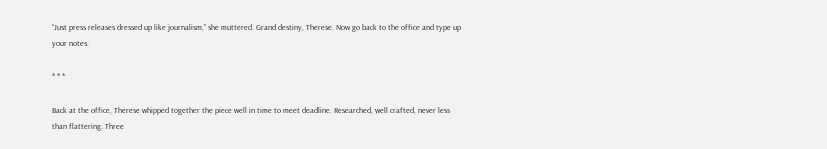“Just press releases dressed up like journalism,” she muttered. Grand destiny, Therese. Now go back to the office and type up your notes.

* * *

Back at the office, Therese whipped together the piece well in time to meet deadline. Researched, well crafted, never less than flattering. Three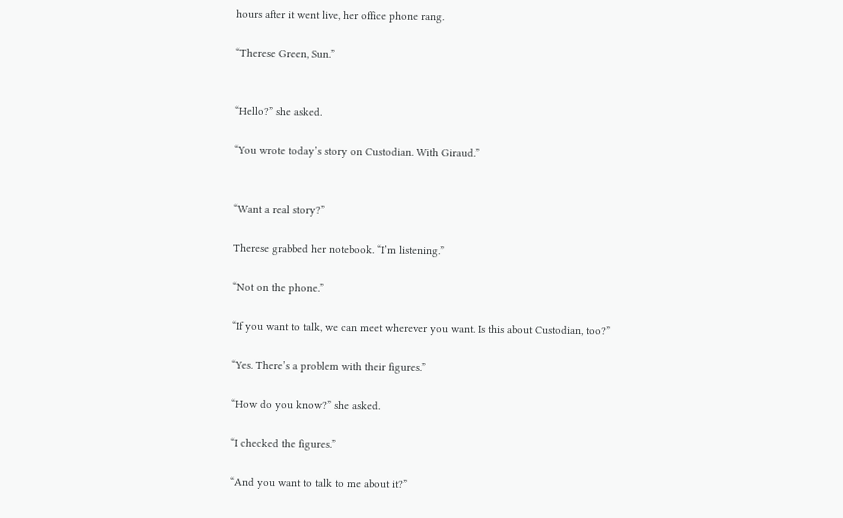hours after it went live, her office phone rang.

“Therese Green, Sun.”


“Hello?” she asked.

“You wrote today’s story on Custodian. With Giraud.”


“Want a real story?”

Therese grabbed her notebook. “I’m listening.”

“Not on the phone.”

“If you want to talk, we can meet wherever you want. Is this about Custodian, too?”

“Yes. There’s a problem with their figures.”

“How do you know?” she asked.

“I checked the figures.”

“And you want to talk to me about it?”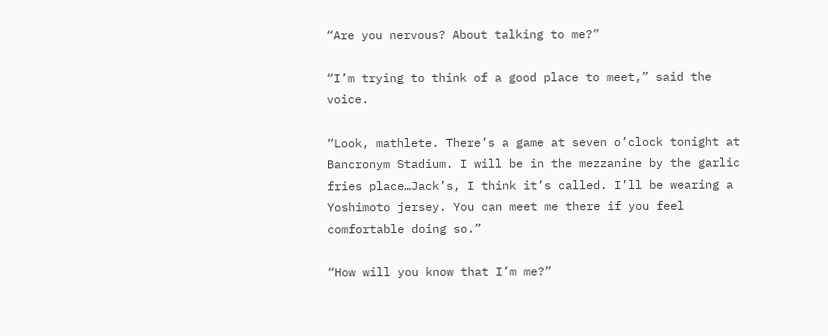“Are you nervous? About talking to me?”

“I’m trying to think of a good place to meet,” said the voice.

“Look, mathlete. There’s a game at seven o’clock tonight at Bancronym Stadium. I will be in the mezzanine by the garlic fries place…Jack’s, I think it’s called. I’ll be wearing a Yoshimoto jersey. You can meet me there if you feel comfortable doing so.”

“How will you know that I’m me?”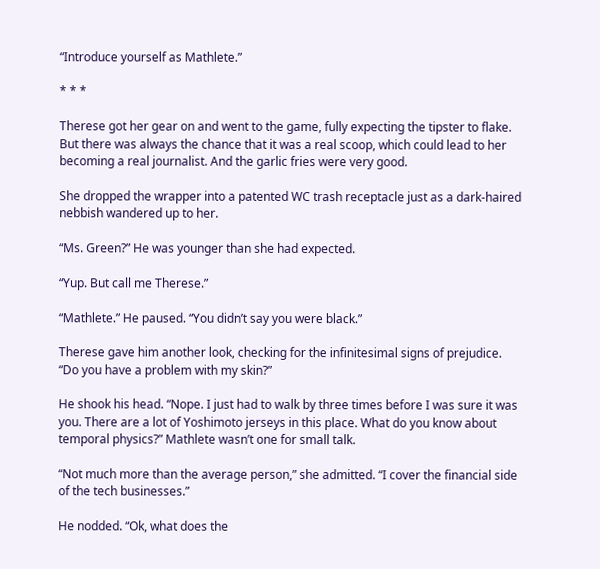“Introduce yourself as Mathlete.”

* * *

Therese got her gear on and went to the game, fully expecting the tipster to flake. But there was always the chance that it was a real scoop, which could lead to her becoming a real journalist. And the garlic fries were very good.

She dropped the wrapper into a patented WC trash receptacle just as a dark-haired nebbish wandered up to her.

“Ms. Green?” He was younger than she had expected.

“Yup. But call me Therese.”

“Mathlete.” He paused. “You didn’t say you were black.”

Therese gave him another look, checking for the infinitesimal signs of prejudice. “Do you have a problem with my skin?”

He shook his head. “Nope. I just had to walk by three times before I was sure it was you. There are a lot of Yoshimoto jerseys in this place. What do you know about temporal physics?” Mathlete wasn’t one for small talk.

“Not much more than the average person,” she admitted. “I cover the financial side of the tech businesses.”

He nodded. “Ok, what does the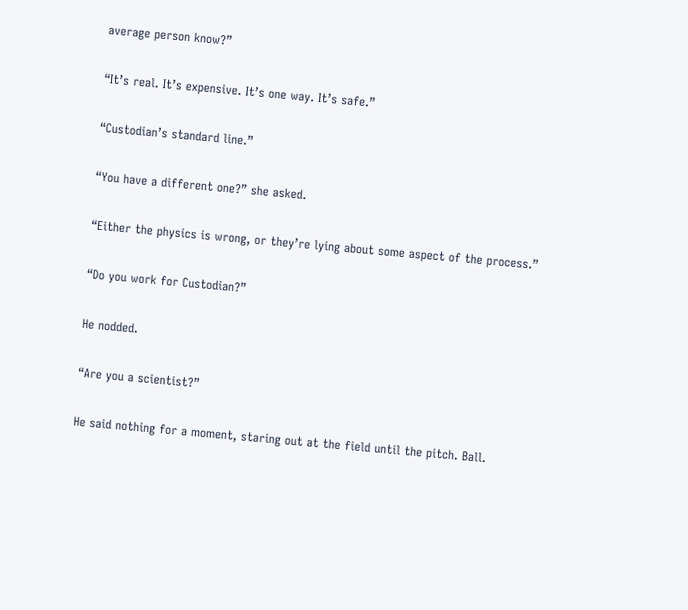average person know?”

“It’s real. It’s expensive. It’s one way. It’s safe.”

“Custodian’s standard line.”

“You have a different one?” she asked.

“Either the physics is wrong, or they’re lying about some aspect of the process.”

“Do you work for Custodian?”

He nodded.

“Are you a scientist?”

He said nothing for a moment, staring out at the field until the pitch. Ball.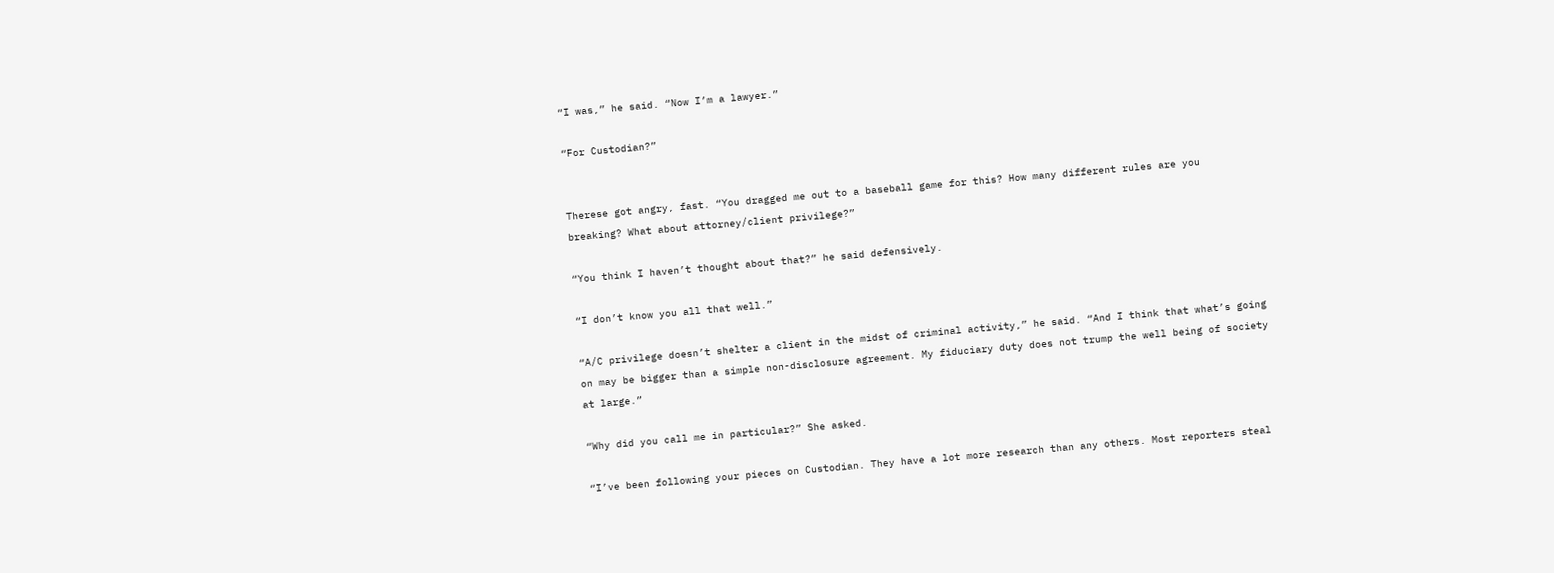“I was,” he said. “Now I’m a lawyer.”

“For Custodian?”


Therese got angry, fast. “You dragged me out to a baseball game for this? How many different rules are you breaking? What about attorney/client privilege?”

“You think I haven’t thought about that?” he said defensively.

“I don’t know you all that well.”

“A/C privilege doesn’t shelter a client in the midst of criminal activity,” he said. “And I think that what’s going on may be bigger than a simple non-disclosure agreement. My fiduciary duty does not trump the well being of society at large.”

“Why did you call me in particular?” She asked.

“I’ve been following your pieces on Custodian. They have a lot more research than any others. Most reporters steal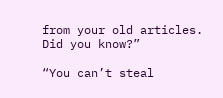from your old articles. Did you know?”

“You can’t steal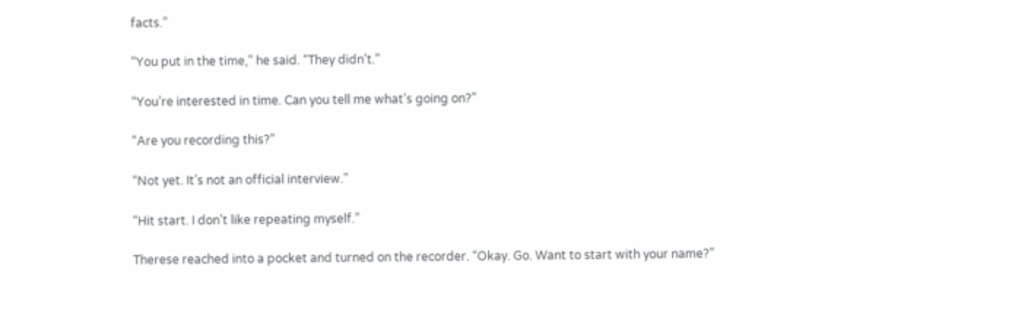facts.”

“You put in the time,” he said. “They didn’t.”

“You’re interested in time. Can you tell me what’s going on?”

“Are you recording this?”

“Not yet. It’s not an official interview.”

“Hit start. I don’t like repeating myself.”

Therese reached into a pocket and turned on the recorder. “Okay. Go. Want to start with your name?”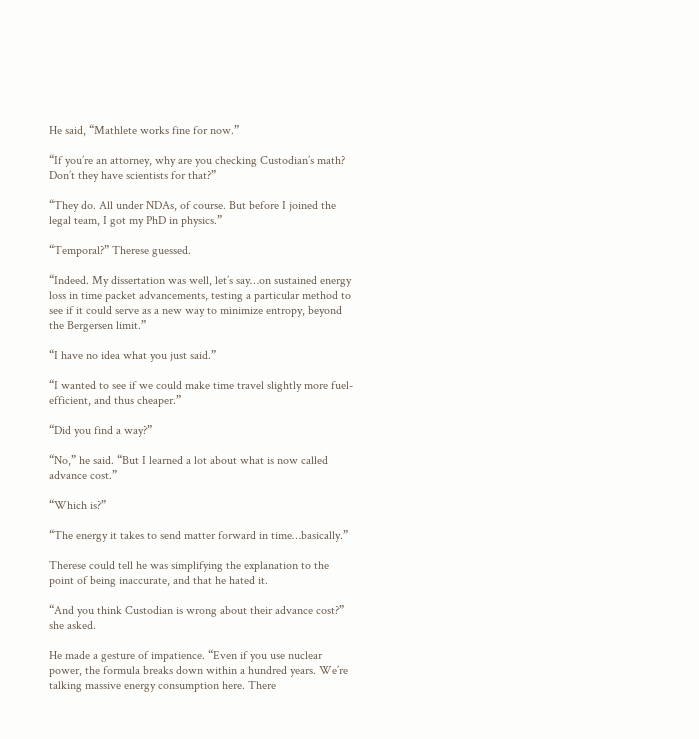He said, “Mathlete works fine for now.”

“If you’re an attorney, why are you checking Custodian’s math? Don’t they have scientists for that?”

“They do. All under NDAs, of course. But before I joined the legal team, I got my PhD in physics.”

“Temporal?” Therese guessed.

“Indeed. My dissertation was well, let’s say…on sustained energy loss in time packet advancements, testing a particular method to see if it could serve as a new way to minimize entropy, beyond the Bergersen limit.”

“I have no idea what you just said.”

“I wanted to see if we could make time travel slightly more fuel-efficient, and thus cheaper.”

“Did you find a way?”

“No,” he said. “But I learned a lot about what is now called advance cost.”

“Which is?”

“The energy it takes to send matter forward in time…basically.”

Therese could tell he was simplifying the explanation to the point of being inaccurate, and that he hated it.

“And you think Custodian is wrong about their advance cost?” she asked.

He made a gesture of impatience. “Even if you use nuclear power, the formula breaks down within a hundred years. We’re talking massive energy consumption here. There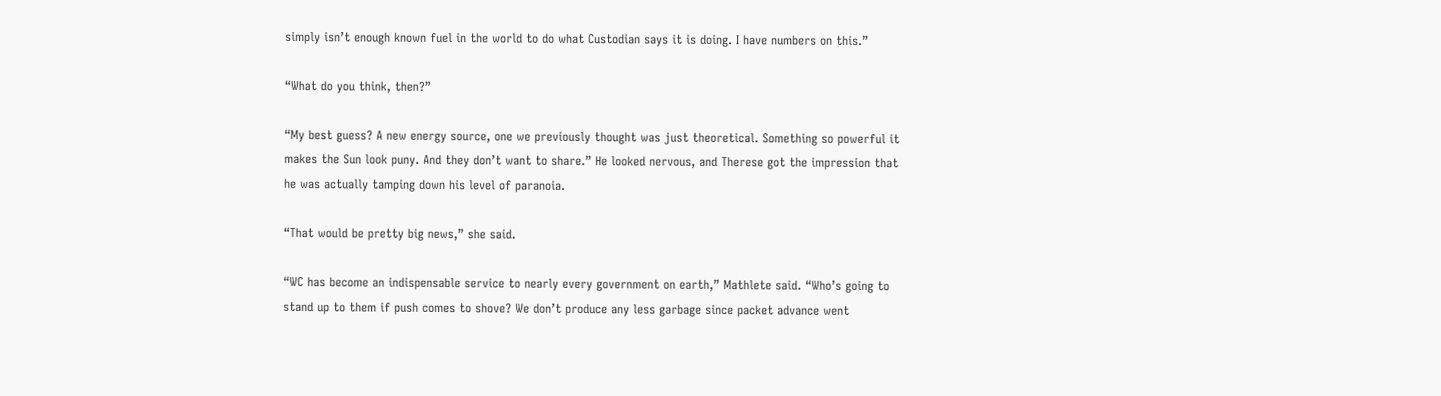simply isn’t enough known fuel in the world to do what Custodian says it is doing. I have numbers on this.”

“What do you think, then?”

“My best guess? A new energy source, one we previously thought was just theoretical. Something so powerful it makes the Sun look puny. And they don’t want to share.” He looked nervous, and Therese got the impression that he was actually tamping down his level of paranoia.

“That would be pretty big news,” she said.

“WC has become an indispensable service to nearly every government on earth,” Mathlete said. “Who’s going to stand up to them if push comes to shove? We don’t produce any less garbage since packet advance went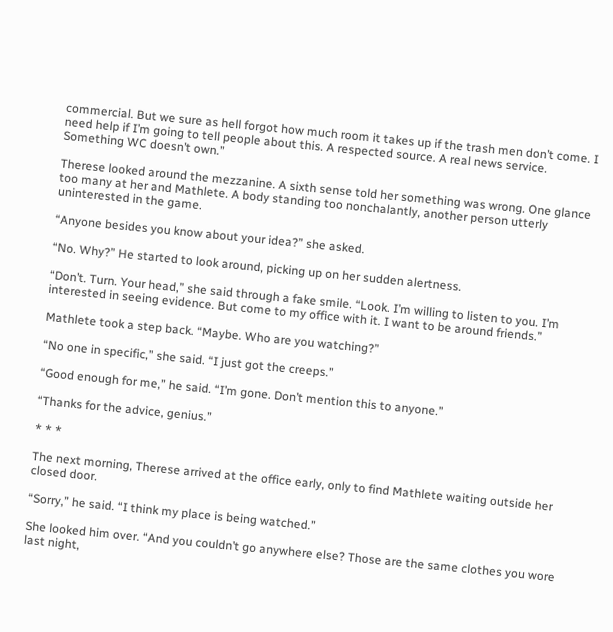commercial. But we sure as hell forgot how much room it takes up if the trash men don’t come. I need help if I’m going to tell people about this. A respected source. A real news service. Something WC doesn’t own.”

Therese looked around the mezzanine. A sixth sense told her something was wrong. One glance too many at her and Mathlete. A body standing too nonchalantly, another person utterly uninterested in the game.

“Anyone besides you know about your idea?” she asked.

“No. Why?” He started to look around, picking up on her sudden alertness.

“Don’t. Turn. Your head,” she said through a fake smile. “Look. I’m willing to listen to you. I’m interested in seeing evidence. But come to my office with it. I want to be around friends.”

Mathlete took a step back. “Maybe. Who are you watching?”

“No one in specific,” she said. “I just got the creeps.”

“Good enough for me,” he said. “I’m gone. Don’t mention this to anyone.”

“Thanks for the advice, genius.”

* * *

The next morning, Therese arrived at the office early, only to find Mathlete waiting outside her closed door.

“Sorry,” he said. “I think my place is being watched.”

She looked him over. “And you couldn’t go anywhere else? Those are the same clothes you wore last night,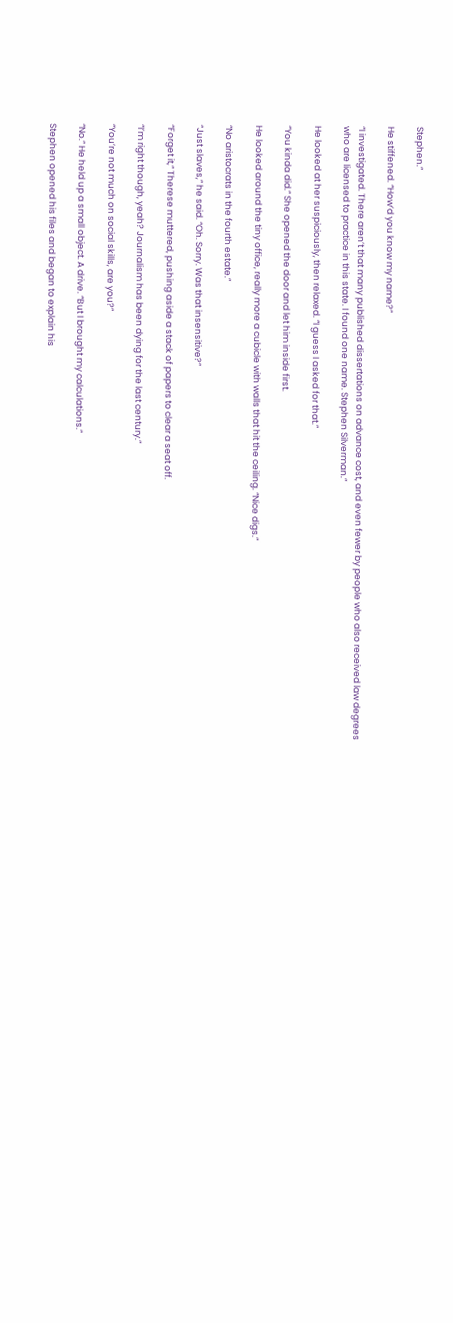Stephen.”

He stiffened. “How’d you know my name?”

“I investigated. There aren’t that many published dissertations on advance cost, and even fewer by people who also received law degrees who are licensed to practice in this state. I found one name. Stephen Silverman.”

He looked at her suspiciously, then relaxed. “I guess I asked for that.”

“You kinda did.” She opened the door and let him inside first.

He looked around the tiny office, really more a cubicle with walls that hit the ceiling. “Nice digs.”

“No aristocrats in the fourth estate.”

“Just slaves,” he said. “Oh. Sorry. Was that insensitive?”

“Forget it,” Therese muttered, pushing aside a stack of papers to clear a seat off.

“I’m right though, yeah? Journalism has been dying for the last century.”

“You’re not much on social skills, are you?”

“No.” He held up a small object. A drive. “But I brought my calculations.”

Stephen opened his files and began to explain his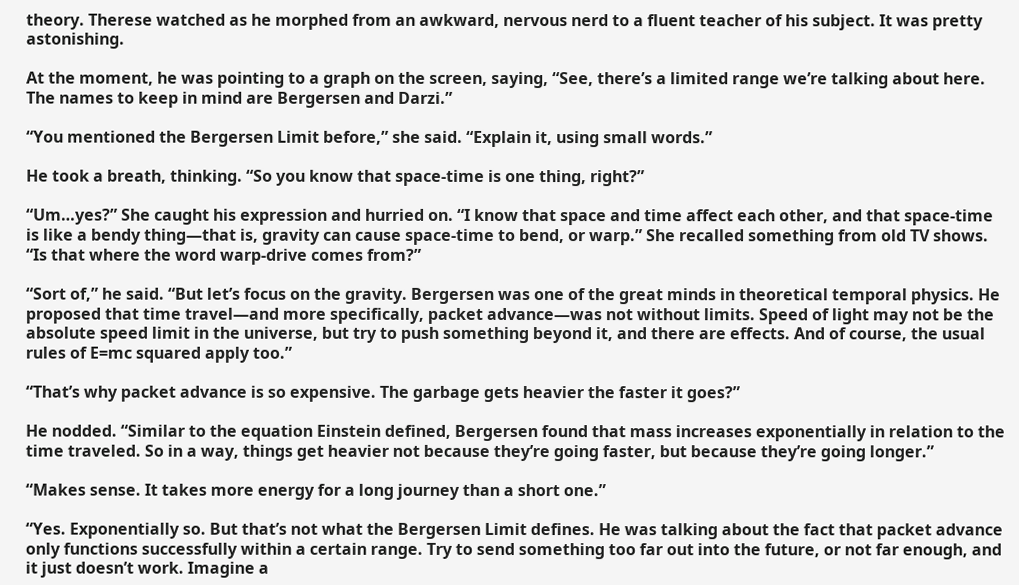theory. Therese watched as he morphed from an awkward, nervous nerd to a fluent teacher of his subject. It was pretty astonishing.

At the moment, he was pointing to a graph on the screen, saying, “See, there’s a limited range we’re talking about here. The names to keep in mind are Bergersen and Darzi.”

“You mentioned the Bergersen Limit before,” she said. “Explain it, using small words.”

He took a breath, thinking. “So you know that space-time is one thing, right?”

“Um…yes?” She caught his expression and hurried on. “I know that space and time affect each other, and that space-time is like a bendy thing—that is, gravity can cause space-time to bend, or warp.” She recalled something from old TV shows. “Is that where the word warp-drive comes from?”

“Sort of,” he said. “But let’s focus on the gravity. Bergersen was one of the great minds in theoretical temporal physics. He proposed that time travel—and more specifically, packet advance—was not without limits. Speed of light may not be the absolute speed limit in the universe, but try to push something beyond it, and there are effects. And of course, the usual rules of E=mc squared apply too.”

“That’s why packet advance is so expensive. The garbage gets heavier the faster it goes?”

He nodded. “Similar to the equation Einstein defined, Bergersen found that mass increases exponentially in relation to the time traveled. So in a way, things get heavier not because they’re going faster, but because they’re going longer.”

“Makes sense. It takes more energy for a long journey than a short one.”

“Yes. Exponentially so. But that’s not what the Bergersen Limit defines. He was talking about the fact that packet advance only functions successfully within a certain range. Try to send something too far out into the future, or not far enough, and it just doesn’t work. Imagine a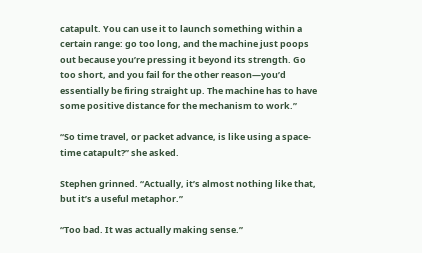catapult. You can use it to launch something within a certain range: go too long, and the machine just poops out because you’re pressing it beyond its strength. Go too short, and you fail for the other reason—you’d essentially be firing straight up. The machine has to have some positive distance for the mechanism to work.”

“So time travel, or packet advance, is like using a space-time catapult?” she asked.

Stephen grinned. “Actually, it’s almost nothing like that, but it’s a useful metaphor.”

“Too bad. It was actually making sense.”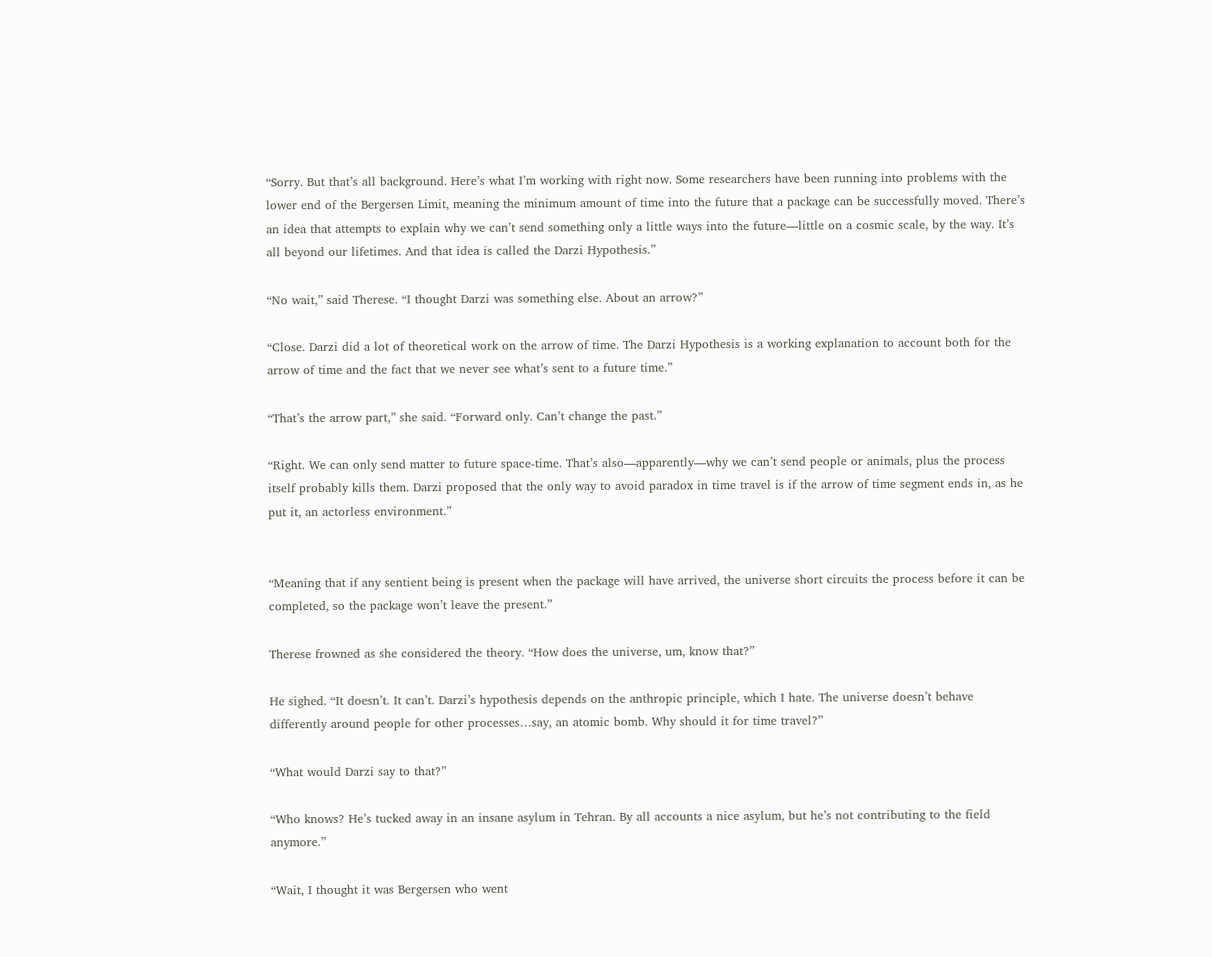“Sorry. But that’s all background. Here’s what I’m working with right now. Some researchers have been running into problems with the lower end of the Bergersen Limit, meaning the minimum amount of time into the future that a package can be successfully moved. There’s an idea that attempts to explain why we can’t send something only a little ways into the future—little on a cosmic scale, by the way. It’s all beyond our lifetimes. And that idea is called the Darzi Hypothesis.”

“No wait,” said Therese. “I thought Darzi was something else. About an arrow?”

“Close. Darzi did a lot of theoretical work on the arrow of time. The Darzi Hypothesis is a working explanation to account both for the arrow of time and the fact that we never see what’s sent to a future time.”

“That’s the arrow part,” she said. “Forward only. Can’t change the past.”

“Right. We can only send matter to future space-time. That’s also—apparently—why we can’t send people or animals, plus the process itself probably kills them. Darzi proposed that the only way to avoid paradox in time travel is if the arrow of time segment ends in, as he put it, an actorless environment.”


“Meaning that if any sentient being is present when the package will have arrived, the universe short circuits the process before it can be completed, so the package won’t leave the present.”

Therese frowned as she considered the theory. “How does the universe, um, know that?”

He sighed. “It doesn’t. It can’t. Darzi’s hypothesis depends on the anthropic principle, which I hate. The universe doesn’t behave differently around people for other processes…say, an atomic bomb. Why should it for time travel?”

“What would Darzi say to that?”

“Who knows? He’s tucked away in an insane asylum in Tehran. By all accounts a nice asylum, but he’s not contributing to the field anymore.”

“Wait, I thought it was Bergersen who went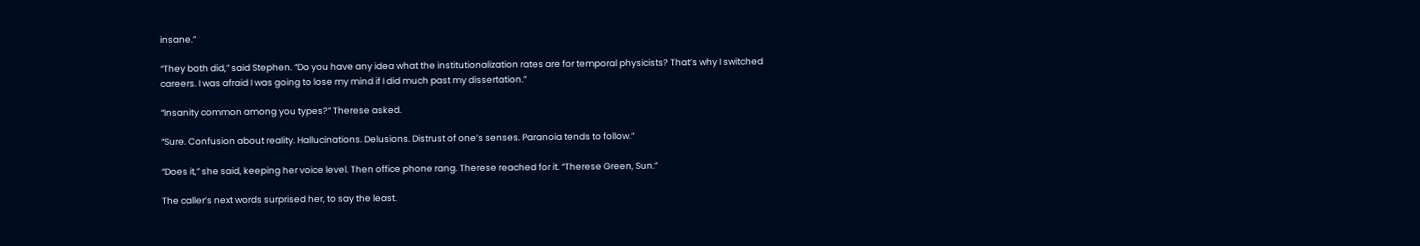insane.”

“They both did,” said Stephen. “Do you have any idea what the institutionalization rates are for temporal physicists? That’s why I switched careers. I was afraid I was going to lose my mind if I did much past my dissertation.”

“Insanity common among you types?” Therese asked.

“Sure. Confusion about reality. Hallucinations. Delusions. Distrust of one’s senses. Paranoia tends to follow.”

“Does it,” she said, keeping her voice level. Then office phone rang. Therese reached for it. “Therese Green, Sun.”

The caller’s next words surprised her, to say the least.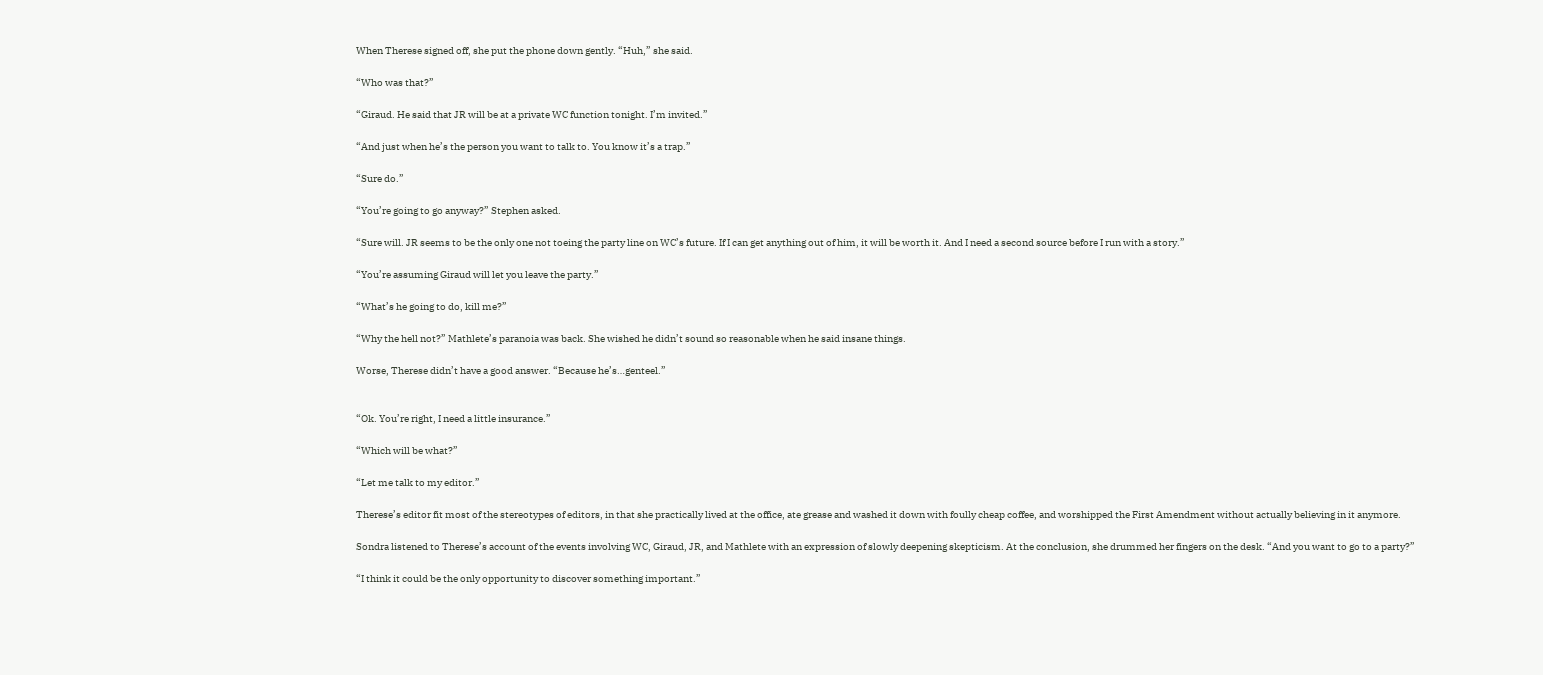When Therese signed off, she put the phone down gently. “Huh,” she said.

“Who was that?”

“Giraud. He said that JR will be at a private WC function tonight. I’m invited.”

“And just when he’s the person you want to talk to. You know it’s a trap.”

“Sure do.”

“You’re going to go anyway?” Stephen asked.

“Sure will. JR seems to be the only one not toeing the party line on WC’s future. If I can get anything out of him, it will be worth it. And I need a second source before I run with a story.”

“You’re assuming Giraud will let you leave the party.”

“What’s he going to do, kill me?”

“Why the hell not?” Mathlete’s paranoia was back. She wished he didn’t sound so reasonable when he said insane things.

Worse, Therese didn’t have a good answer. “Because he’s…genteel.”


“Ok. You’re right, I need a little insurance.”

“Which will be what?”

“Let me talk to my editor.”

Therese’s editor fit most of the stereotypes of editors, in that she practically lived at the office, ate grease and washed it down with foully cheap coffee, and worshipped the First Amendment without actually believing in it anymore.

Sondra listened to Therese’s account of the events involving WC, Giraud, JR, and Mathlete with an expression of slowly deepening skepticism. At the conclusion, she drummed her fingers on the desk. “And you want to go to a party?”

“I think it could be the only opportunity to discover something important.”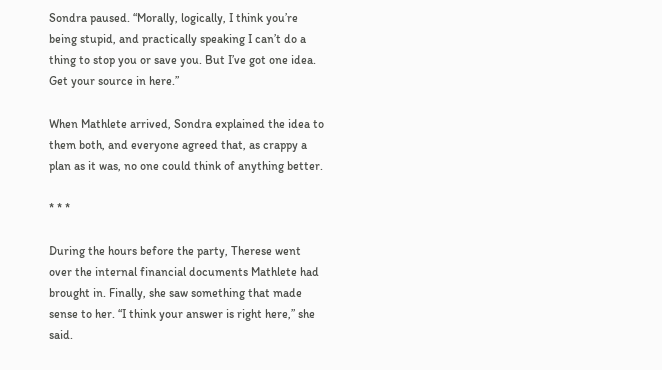Sondra paused. “Morally, logically, I think you’re being stupid, and practically speaking I can’t do a thing to stop you or save you. But I’ve got one idea. Get your source in here.”

When Mathlete arrived, Sondra explained the idea to them both, and everyone agreed that, as crappy a plan as it was, no one could think of anything better.

* * *

During the hours before the party, Therese went over the internal financial documents Mathlete had brought in. Finally, she saw something that made sense to her. “I think your answer is right here,” she said.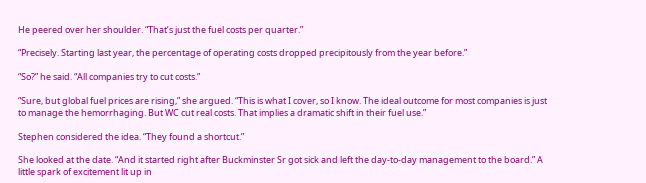He peered over her shoulder. “That’s just the fuel costs per quarter.”

“Precisely. Starting last year, the percentage of operating costs dropped precipitously from the year before.”

“So?” he said. “All companies try to cut costs.”

“Sure, but global fuel prices are rising,” she argued. “This is what I cover, so I know. The ideal outcome for most companies is just to manage the hemorrhaging. But WC cut real costs. That implies a dramatic shift in their fuel use.”

Stephen considered the idea. “They found a shortcut.”

She looked at the date. “And it started right after Buckminster Sr got sick and left the day-to-day management to the board.” A little spark of excitement lit up in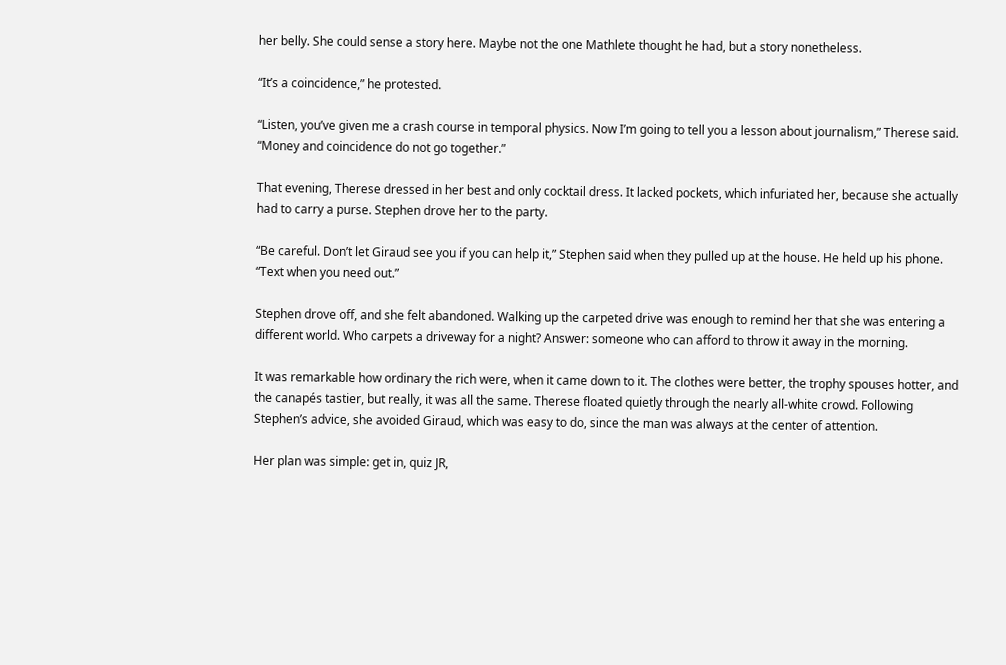her belly. She could sense a story here. Maybe not the one Mathlete thought he had, but a story nonetheless.

“It’s a coincidence,” he protested.

“Listen, you’ve given me a crash course in temporal physics. Now I’m going to tell you a lesson about journalism,” Therese said. “Money and coincidence do not go together.”

That evening, Therese dressed in her best and only cocktail dress. It lacked pockets, which infuriated her, because she actually had to carry a purse. Stephen drove her to the party.

“Be careful. Don’t let Giraud see you if you can help it,” Stephen said when they pulled up at the house. He held up his phone. “Text when you need out.”

Stephen drove off, and she felt abandoned. Walking up the carpeted drive was enough to remind her that she was entering a different world. Who carpets a driveway for a night? Answer: someone who can afford to throw it away in the morning.

It was remarkable how ordinary the rich were, when it came down to it. The clothes were better, the trophy spouses hotter, and the canapés tastier, but really, it was all the same. Therese floated quietly through the nearly all-white crowd. Following Stephen’s advice, she avoided Giraud, which was easy to do, since the man was always at the center of attention.

Her plan was simple: get in, quiz JR,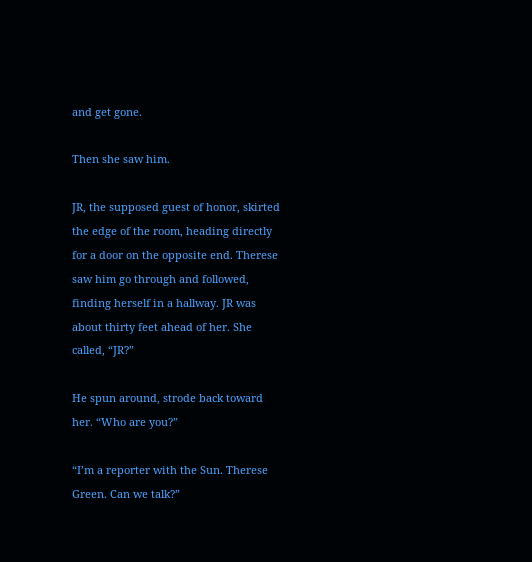and get gone.

Then she saw him.

JR, the supposed guest of honor, skirted the edge of the room, heading directly for a door on the opposite end. Therese saw him go through and followed, finding herself in a hallway. JR was about thirty feet ahead of her. She called, “JR?”

He spun around, strode back toward her. “Who are you?”

“I’m a reporter with the Sun. Therese Green. Can we talk?”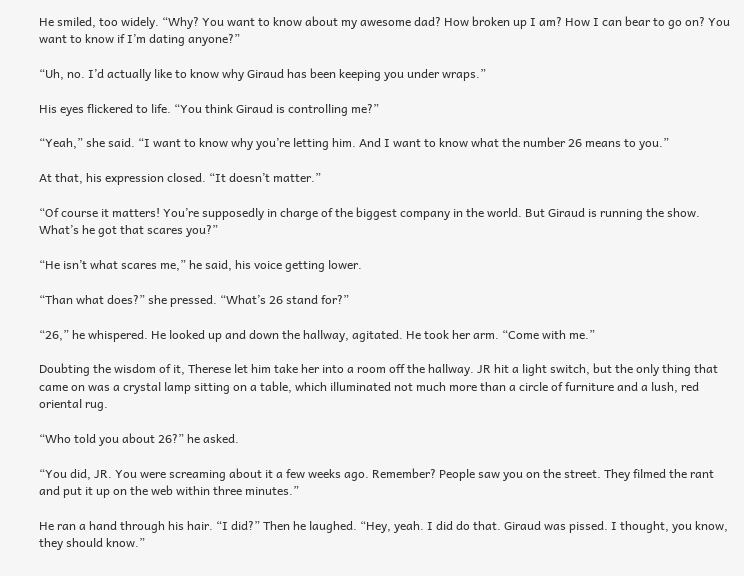He smiled, too widely. “Why? You want to know about my awesome dad? How broken up I am? How I can bear to go on? You want to know if I’m dating anyone?”

“Uh, no. I’d actually like to know why Giraud has been keeping you under wraps.”

His eyes flickered to life. “You think Giraud is controlling me?”

“Yeah,” she said. “I want to know why you’re letting him. And I want to know what the number 26 means to you.”

At that, his expression closed. “It doesn’t matter.”

“Of course it matters! You’re supposedly in charge of the biggest company in the world. But Giraud is running the show. What’s he got that scares you?”

“He isn’t what scares me,” he said, his voice getting lower.

“Than what does?” she pressed. “What’s 26 stand for?”

“26,” he whispered. He looked up and down the hallway, agitated. He took her arm. “Come with me.”

Doubting the wisdom of it, Therese let him take her into a room off the hallway. JR hit a light switch, but the only thing that came on was a crystal lamp sitting on a table, which illuminated not much more than a circle of furniture and a lush, red oriental rug.

“Who told you about 26?” he asked.

“You did, JR. You were screaming about it a few weeks ago. Remember? People saw you on the street. They filmed the rant and put it up on the web within three minutes.”

He ran a hand through his hair. “I did?” Then he laughed. “Hey, yeah. I did do that. Giraud was pissed. I thought, you know, they should know.”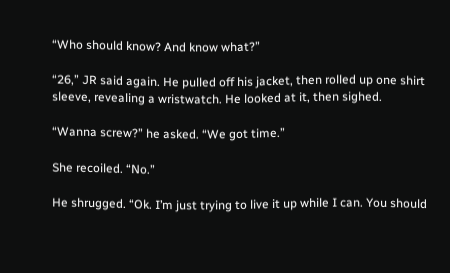“Who should know? And know what?”

“26,” JR said again. He pulled off his jacket, then rolled up one shirt sleeve, revealing a wristwatch. He looked at it, then sighed.

“Wanna screw?” he asked. “We got time.”

She recoiled. “No.”

He shrugged. “Ok. I’m just trying to live it up while I can. You should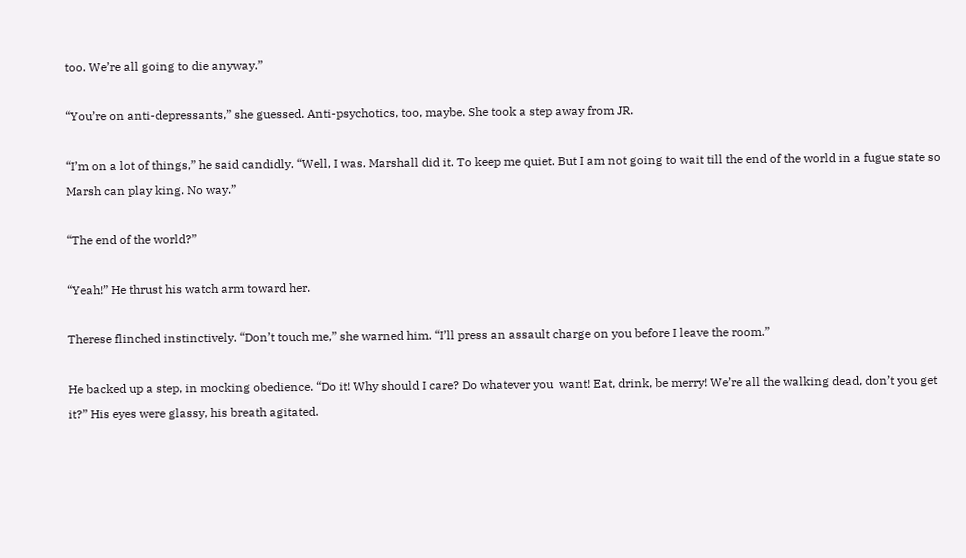too. We’re all going to die anyway.”

“You’re on anti-depressants,” she guessed. Anti-psychotics, too, maybe. She took a step away from JR.

“I’m on a lot of things,” he said candidly. “Well, I was. Marshall did it. To keep me quiet. But I am not going to wait till the end of the world in a fugue state so Marsh can play king. No way.”

“The end of the world?”

“Yeah!” He thrust his watch arm toward her.

Therese flinched instinctively. “Don’t touch me,” she warned him. “I’ll press an assault charge on you before I leave the room.”

He backed up a step, in mocking obedience. “Do it! Why should I care? Do whatever you  want! Eat, drink, be merry! We’re all the walking dead, don’t you get it?” His eyes were glassy, his breath agitated.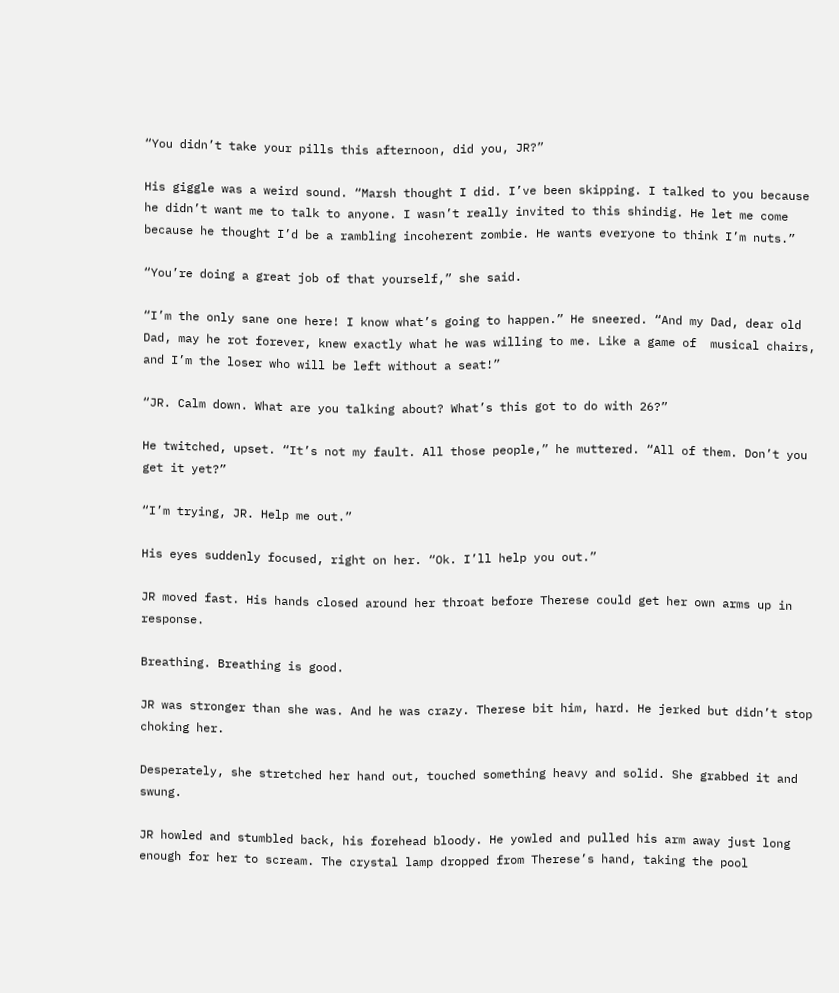“You didn’t take your pills this afternoon, did you, JR?”

His giggle was a weird sound. “Marsh thought I did. I’ve been skipping. I talked to you because he didn’t want me to talk to anyone. I wasn’t really invited to this shindig. He let me come because he thought I’d be a rambling incoherent zombie. He wants everyone to think I’m nuts.”

“You’re doing a great job of that yourself,” she said.

“I’m the only sane one here! I know what’s going to happen.” He sneered. “And my Dad, dear old Dad, may he rot forever, knew exactly what he was willing to me. Like a game of  musical chairs, and I’m the loser who will be left without a seat!”

“JR. Calm down. What are you talking about? What’s this got to do with 26?”

He twitched, upset. “It’s not my fault. All those people,” he muttered. “All of them. Don’t you get it yet?”

“I’m trying, JR. Help me out.”

His eyes suddenly focused, right on her. “Ok. I’ll help you out.”

JR moved fast. His hands closed around her throat before Therese could get her own arms up in response.

Breathing. Breathing is good.

JR was stronger than she was. And he was crazy. Therese bit him, hard. He jerked but didn’t stop choking her.

Desperately, she stretched her hand out, touched something heavy and solid. She grabbed it and swung.

JR howled and stumbled back, his forehead bloody. He yowled and pulled his arm away just long enough for her to scream. The crystal lamp dropped from Therese’s hand, taking the pool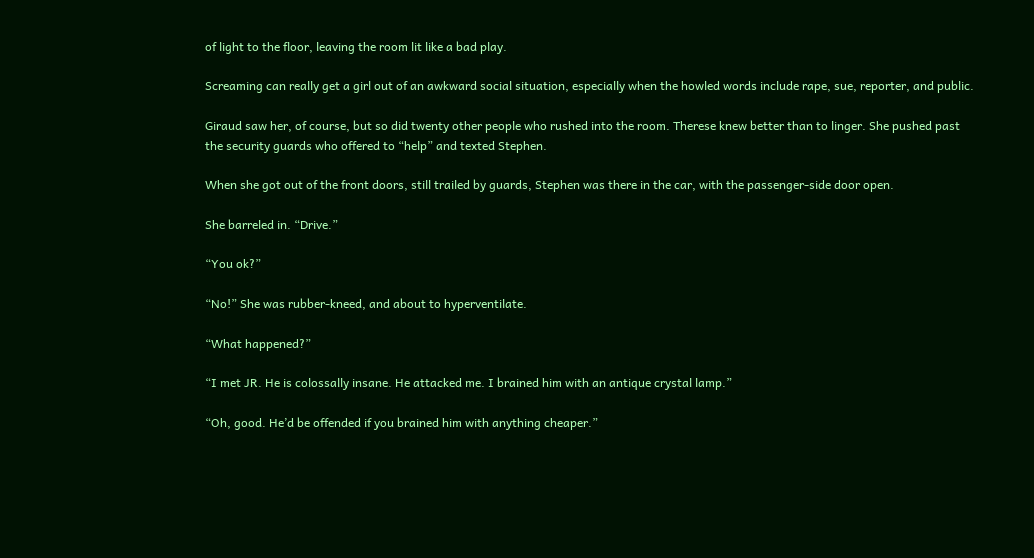of light to the floor, leaving the room lit like a bad play.

Screaming can really get a girl out of an awkward social situation, especially when the howled words include rape, sue, reporter, and public.

Giraud saw her, of course, but so did twenty other people who rushed into the room. Therese knew better than to linger. She pushed past the security guards who offered to “help” and texted Stephen.

When she got out of the front doors, still trailed by guards, Stephen was there in the car, with the passenger-side door open.

She barreled in. “Drive.”

“You ok?”

“No!” She was rubber-kneed, and about to hyperventilate.

“What happened?”

“I met JR. He is colossally insane. He attacked me. I brained him with an antique crystal lamp.”

“Oh, good. He’d be offended if you brained him with anything cheaper.”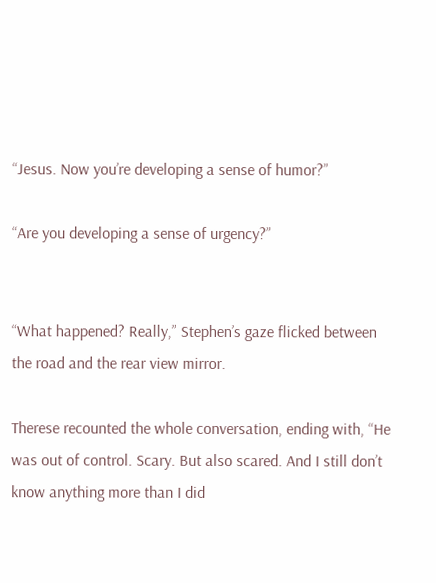“Jesus. Now you’re developing a sense of humor?”

“Are you developing a sense of urgency?”


“What happened? Really,” Stephen’s gaze flicked between the road and the rear view mirror.

Therese recounted the whole conversation, ending with, “He was out of control. Scary. But also scared. And I still don’t know anything more than I did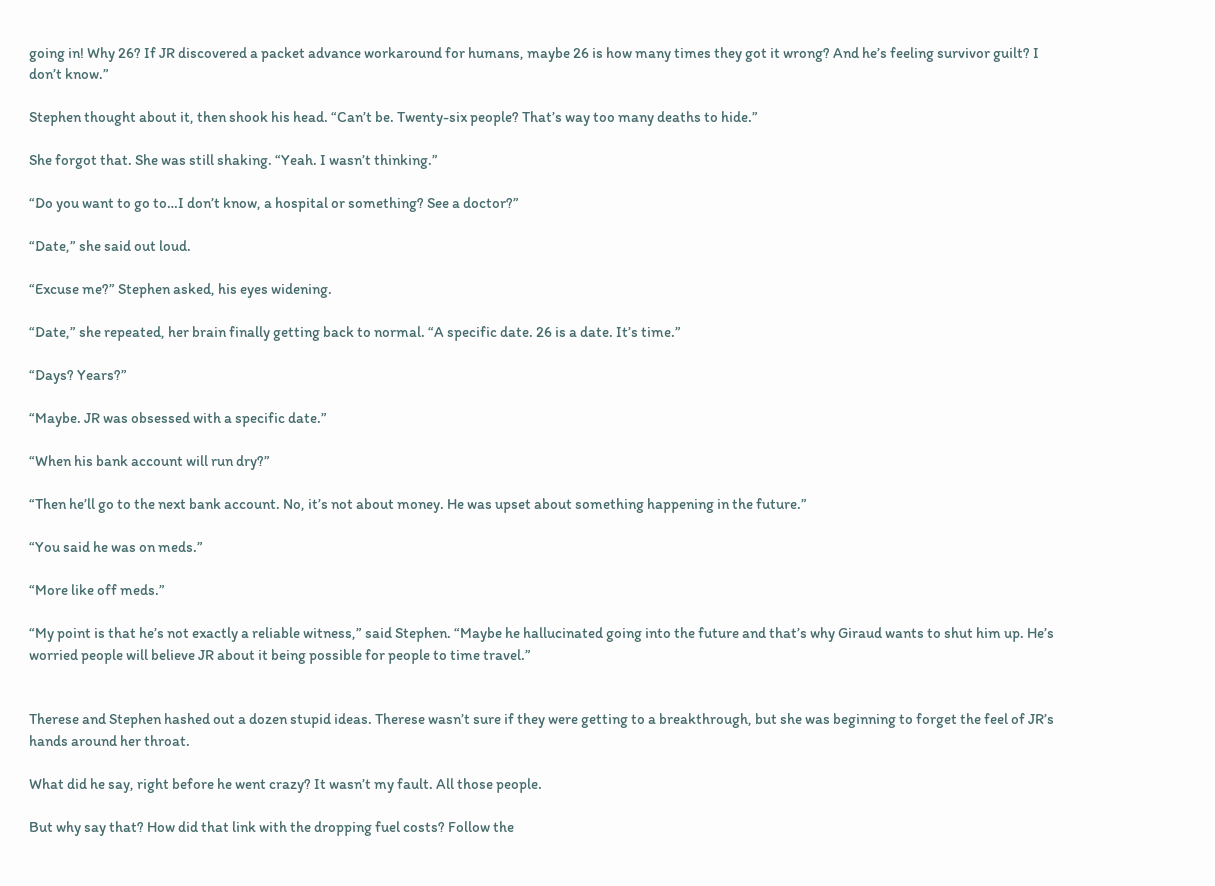going in! Why 26? If JR discovered a packet advance workaround for humans, maybe 26 is how many times they got it wrong? And he’s feeling survivor guilt? I don’t know.”

Stephen thought about it, then shook his head. “Can’t be. Twenty-six people? That’s way too many deaths to hide.”

She forgot that. She was still shaking. “Yeah. I wasn’t thinking.”

“Do you want to go to…I don’t know, a hospital or something? See a doctor?”

“Date,” she said out loud.

“Excuse me?” Stephen asked, his eyes widening.

“Date,” she repeated, her brain finally getting back to normal. “A specific date. 26 is a date. It’s time.”

“Days? Years?”

“Maybe. JR was obsessed with a specific date.”

“When his bank account will run dry?”

“Then he’ll go to the next bank account. No, it’s not about money. He was upset about something happening in the future.”

“You said he was on meds.”

“More like off meds.”

“My point is that he’s not exactly a reliable witness,” said Stephen. “Maybe he hallucinated going into the future and that’s why Giraud wants to shut him up. He’s worried people will believe JR about it being possible for people to time travel.”


Therese and Stephen hashed out a dozen stupid ideas. Therese wasn’t sure if they were getting to a breakthrough, but she was beginning to forget the feel of JR’s hands around her throat.

What did he say, right before he went crazy? It wasn’t my fault. All those people.

But why say that? How did that link with the dropping fuel costs? Follow the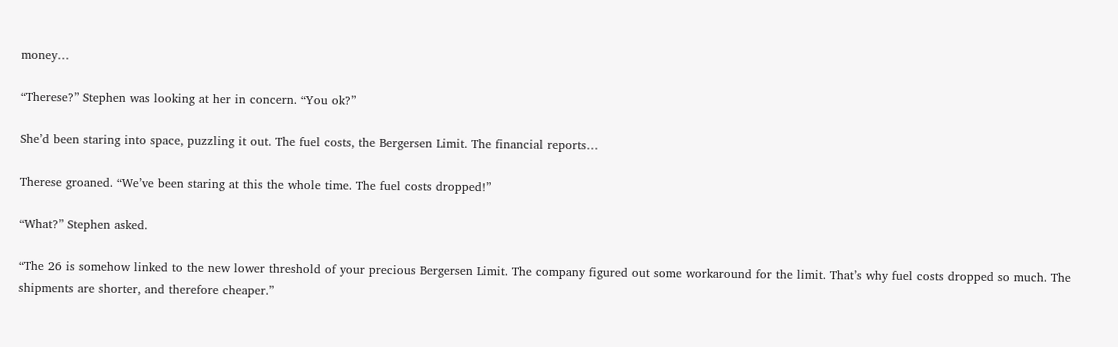money…

“Therese?” Stephen was looking at her in concern. “You ok?”

She’d been staring into space, puzzling it out. The fuel costs, the Bergersen Limit. The financial reports…

Therese groaned. “We’ve been staring at this the whole time. The fuel costs dropped!”

“What?” Stephen asked.

“The 26 is somehow linked to the new lower threshold of your precious Bergersen Limit. The company figured out some workaround for the limit. That’s why fuel costs dropped so much. The shipments are shorter, and therefore cheaper.”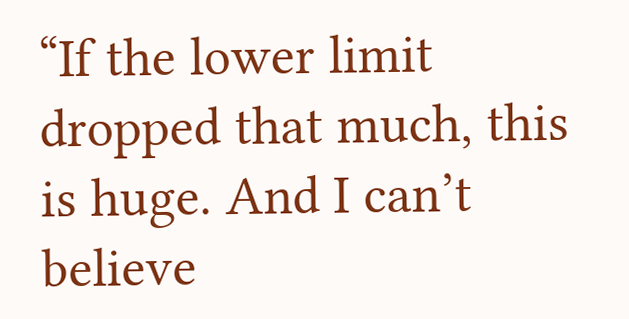“If the lower limit dropped that much, this is huge. And I can’t believe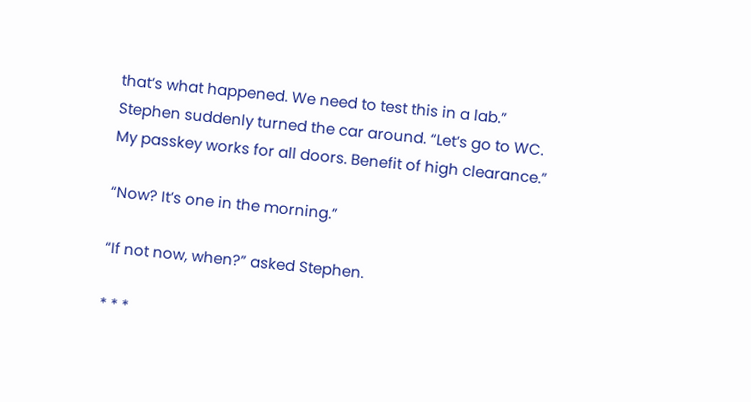that’s what happened. We need to test this in a lab.” Stephen suddenly turned the car around. “Let’s go to WC. My passkey works for all doors. Benefit of high clearance.”

“Now? It’s one in the morning.”

“If not now, when?” asked Stephen.

* * *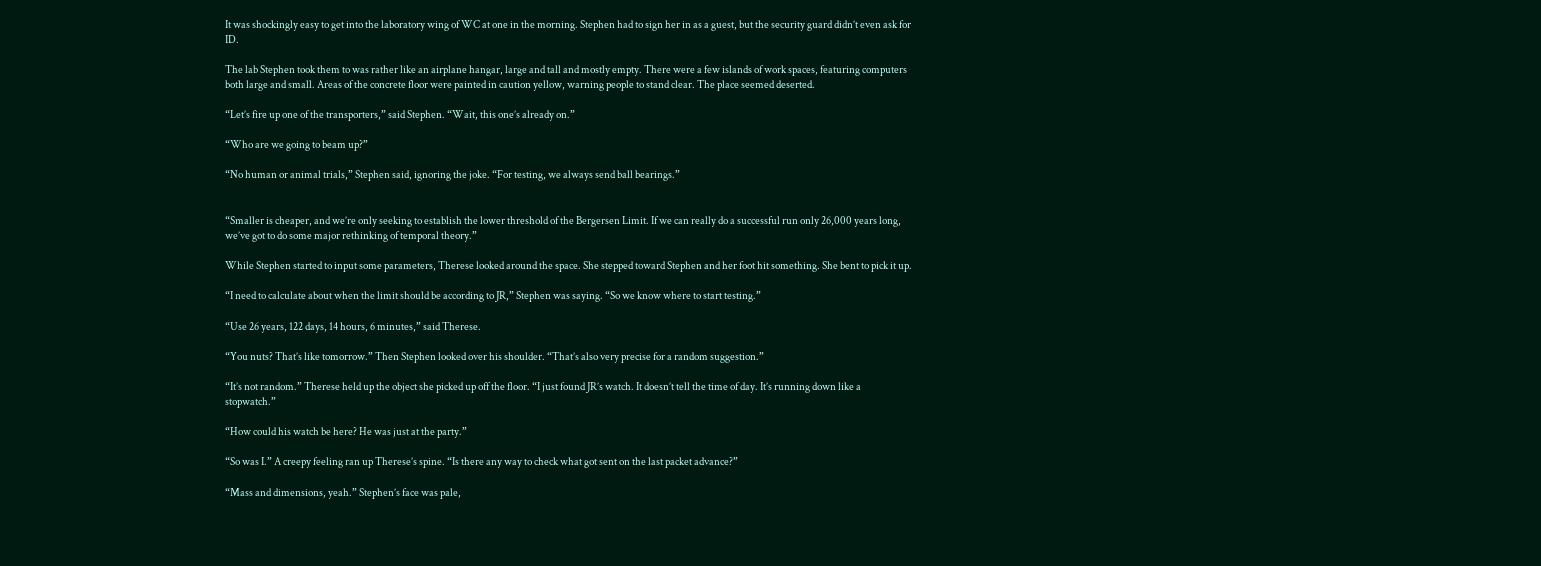It was shockingly easy to get into the laboratory wing of WC at one in the morning. Stephen had to sign her in as a guest, but the security guard didn’t even ask for ID.

The lab Stephen took them to was rather like an airplane hangar, large and tall and mostly empty. There were a few islands of work spaces, featuring computers both large and small. Areas of the concrete floor were painted in caution yellow, warning people to stand clear. The place seemed deserted.

“Let’s fire up one of the transporters,” said Stephen. “Wait, this one’s already on.”

“Who are we going to beam up?”

“No human or animal trials,” Stephen said, ignoring the joke. “For testing, we always send ball bearings.”


“Smaller is cheaper, and we’re only seeking to establish the lower threshold of the Bergersen Limit. If we can really do a successful run only 26,000 years long, we’ve got to do some major rethinking of temporal theory.”

While Stephen started to input some parameters, Therese looked around the space. She stepped toward Stephen and her foot hit something. She bent to pick it up.

“I need to calculate about when the limit should be according to JR,” Stephen was saying. “So we know where to start testing.”

“Use 26 years, 122 days, 14 hours, 6 minutes,” said Therese.

“You nuts? That’s like tomorrow.” Then Stephen looked over his shoulder. “That’s also very precise for a random suggestion.”

“It’s not random.” Therese held up the object she picked up off the floor. “I just found JR’s watch. It doesn’t tell the time of day. It’s running down like a stopwatch.”

“How could his watch be here? He was just at the party.”

“So was I.” A creepy feeling ran up Therese’s spine. “Is there any way to check what got sent on the last packet advance?”

“Mass and dimensions, yeah.” Stephen’s face was pale,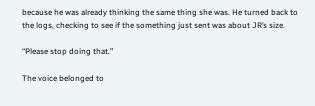because he was already thinking the same thing she was. He turned back to the logs, checking to see if the something just sent was about JR’s size.

“Please stop doing that.”

The voice belonged to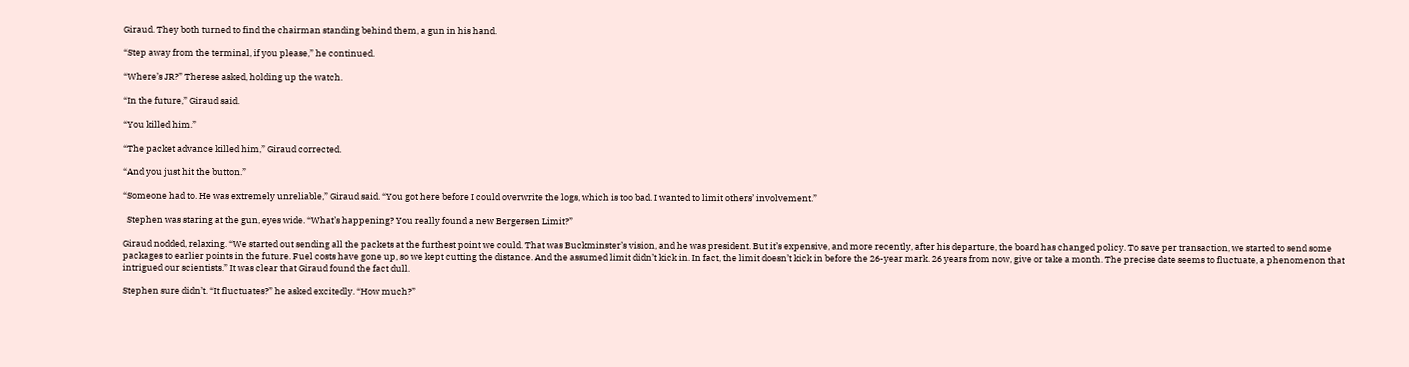Giraud. They both turned to find the chairman standing behind them, a gun in his hand.

“Step away from the terminal, if you please,” he continued.

“Where’s JR?” Therese asked, holding up the watch.

“In the future,” Giraud said.

“You killed him.”

“The packet advance killed him,” Giraud corrected.

“And you just hit the button.”

“Someone had to. He was extremely unreliable,” Giraud said. “You got here before I could overwrite the logs, which is too bad. I wanted to limit others’ involvement.”

  Stephen was staring at the gun, eyes wide. “What’s happening? You really found a new Bergersen Limit?”

Giraud nodded, relaxing. “We started out sending all the packets at the furthest point we could. That was Buckminster’s vision, and he was president. But it’s expensive, and more recently, after his departure, the board has changed policy. To save per transaction, we started to send some packages to earlier points in the future. Fuel costs have gone up, so we kept cutting the distance. And the assumed limit didn’t kick in. In fact, the limit doesn’t kick in before the 26-year mark. 26 years from now, give or take a month. The precise date seems to fluctuate, a phenomenon that intrigued our scientists.” It was clear that Giraud found the fact dull.

Stephen sure didn’t. “It fluctuates?” he asked excitedly. “How much?”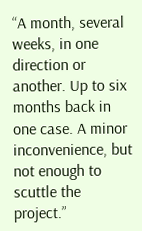“A month, several weeks, in one direction or another. Up to six months back in one case. A minor inconvenience, but not enough to scuttle the project.”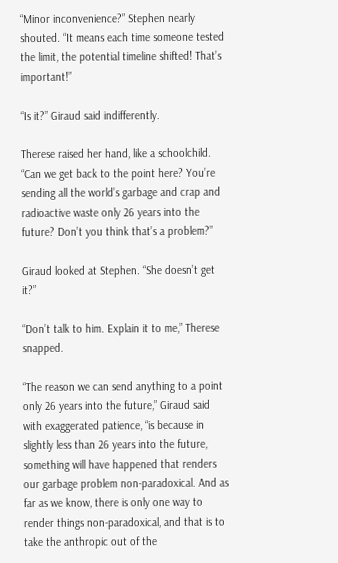“Minor inconvenience?” Stephen nearly shouted. “It means each time someone tested the limit, the potential timeline shifted! That’s important!”

“Is it?” Giraud said indifferently.

Therese raised her hand, like a schoolchild. “Can we get back to the point here? You’re sending all the world’s garbage and crap and radioactive waste only 26 years into the future? Don’t you think that’s a problem?”

Giraud looked at Stephen. “She doesn’t get it?”

“Don’t talk to him. Explain it to me,” Therese snapped.

“The reason we can send anything to a point only 26 years into the future,” Giraud said with exaggerated patience, “is because in slightly less than 26 years into the future, something will have happened that renders our garbage problem non-paradoxical. And as far as we know, there is only one way to render things non-paradoxical, and that is to take the anthropic out of the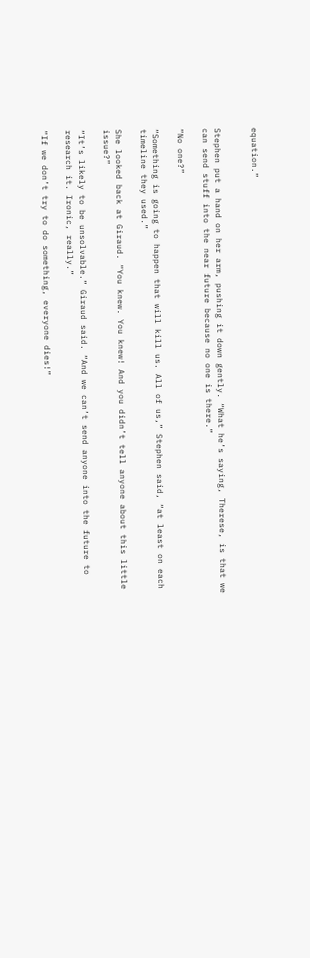equation.”


Stephen put a hand on her arm, pushing it down gently. “What he’s saying, Therese, is that we can send stuff into the near future because no one is there.”

“No one?”

“Something is going to happen that will kill us. All of us,” Stephen said, “at least on each timeline they used.”

She looked back at Giraud. “You knew. You knew! And you didn’t tell anyone about this little issue?”

“It’s likely to be unsolvable.” Giraud said. “And we can’t send anyone into the future to research it. Ironic, really.”

“If we don’t try to do something, everyone dies!”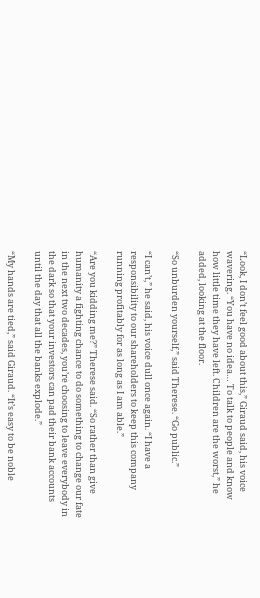“Look, I don’t feel good about this,” Giraud said, his voice wavering. “You have no idea… To talk to people and know how little time they have left. Children are the worst,” he added, looking at the floor.

“So unburden yourself,” said Therese. “Go public.”

“I can’t,” he said, his voice dull once again. “I have a responsibility to our shareholders to keep this company running profitably for as long as I am able.”

“Are you kidding me?” Therese said. “So rather than give humanity a fighting chance to do something to change our fate in the next two decades, you’re choosing to leave everybody in the dark so that your investors can pad their bank accounts until the day that all the banks explode.”

“My hands are tied,” said Giraud. “It’s easy to be noble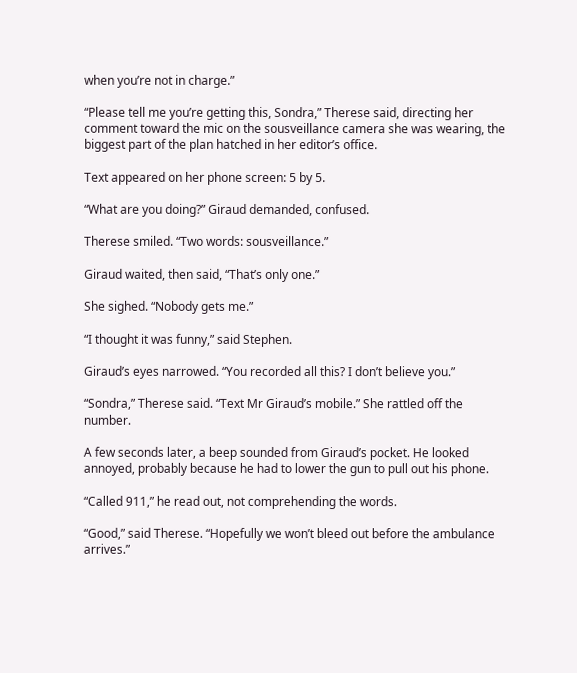when you’re not in charge.”

“Please tell me you’re getting this, Sondra,” Therese said, directing her comment toward the mic on the sousveillance camera she was wearing, the biggest part of the plan hatched in her editor’s office.

Text appeared on her phone screen: 5 by 5.

“What are you doing?” Giraud demanded, confused.

Therese smiled. “Two words: sousveillance.”

Giraud waited, then said, “That’s only one.”

She sighed. “Nobody gets me.”

“I thought it was funny,” said Stephen.

Giraud’s eyes narrowed. “You recorded all this? I don’t believe you.”

“Sondra,” Therese said. “Text Mr Giraud’s mobile.” She rattled off the number.

A few seconds later, a beep sounded from Giraud’s pocket. He looked annoyed, probably because he had to lower the gun to pull out his phone.

“Called 911,” he read out, not comprehending the words.

“Good,” said Therese. “Hopefully we won’t bleed out before the ambulance arrives.”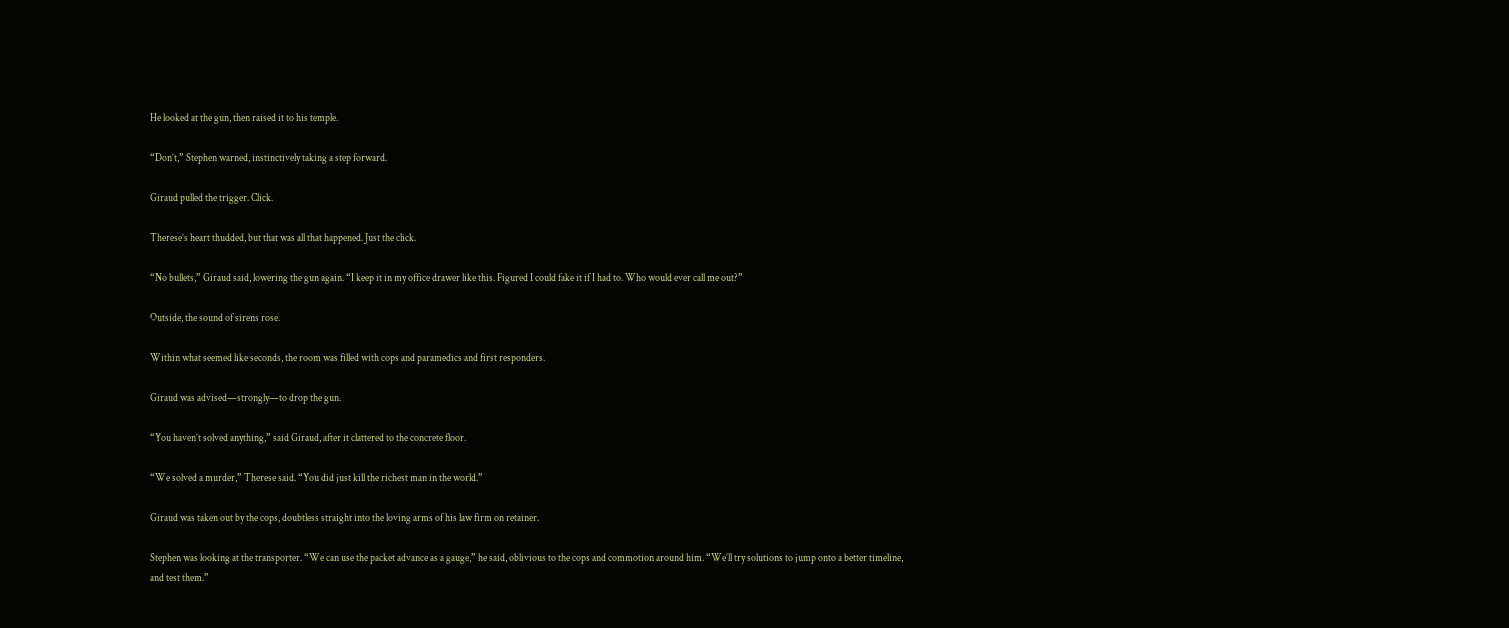He looked at the gun, then raised it to his temple.

“Don’t,” Stephen warned, instinctively taking a step forward.

Giraud pulled the trigger. Click.

Therese’s heart thudded, but that was all that happened. Just the click.

“No bullets,” Giraud said, lowering the gun again. “I keep it in my office drawer like this. Figured I could fake it if I had to. Who would ever call me out?”

Outside, the sound of sirens rose.

Within what seemed like seconds, the room was filled with cops and paramedics and first responders.

Giraud was advised—strongly—to drop the gun.

“You haven’t solved anything,” said Giraud, after it clattered to the concrete floor.

“We solved a murder,” Therese said. “You did just kill the richest man in the world.”

Giraud was taken out by the cops, doubtless straight into the loving arms of his law firm on retainer.

Stephen was looking at the transporter. “We can use the packet advance as a gauge,” he said, oblivious to the cops and commotion around him. “We’ll try solutions to jump onto a better timeline, and test them.”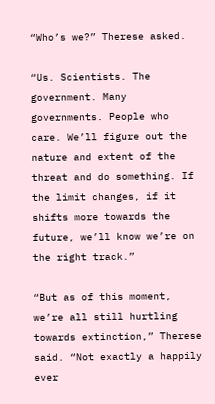“Who’s we?” Therese asked.

“Us. Scientists. The government. Many governments. People who care. We’ll figure out the nature and extent of the threat and do something. If the limit changes, if it shifts more towards the future, we’ll know we’re on the right track.”

“But as of this moment, we’re all still hurtling towards extinction,” Therese said. “Not exactly a happily ever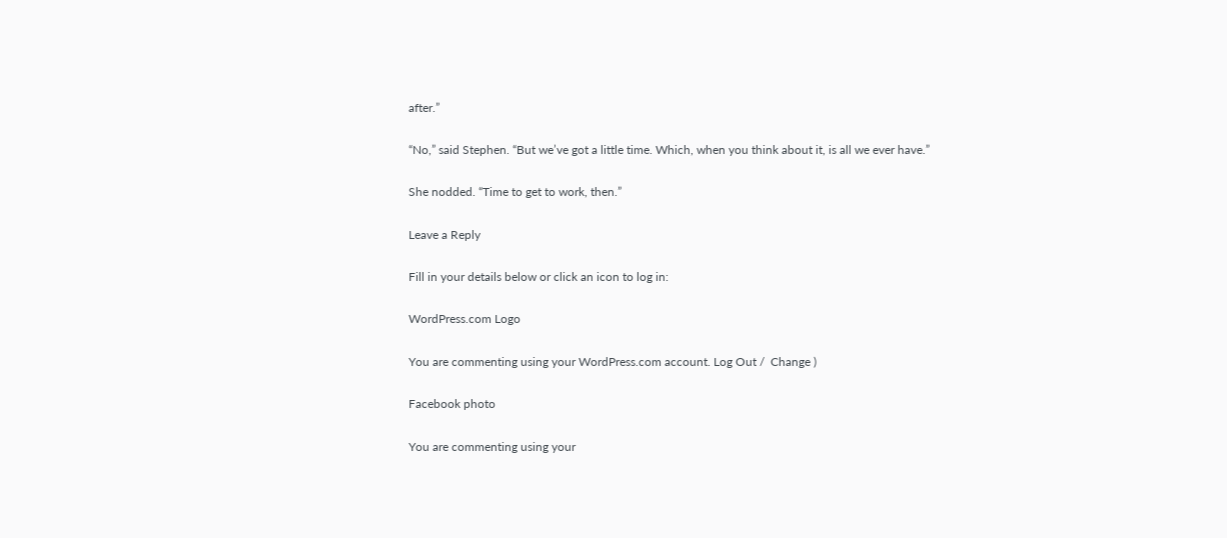after.”

“No,” said Stephen. “But we’ve got a little time. Which, when you think about it, is all we ever have.”

She nodded. “Time to get to work, then.”

Leave a Reply

Fill in your details below or click an icon to log in:

WordPress.com Logo

You are commenting using your WordPress.com account. Log Out /  Change )

Facebook photo

You are commenting using your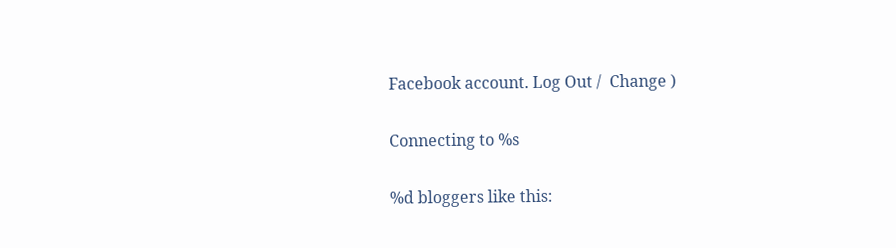Facebook account. Log Out /  Change )

Connecting to %s

%d bloggers like this: